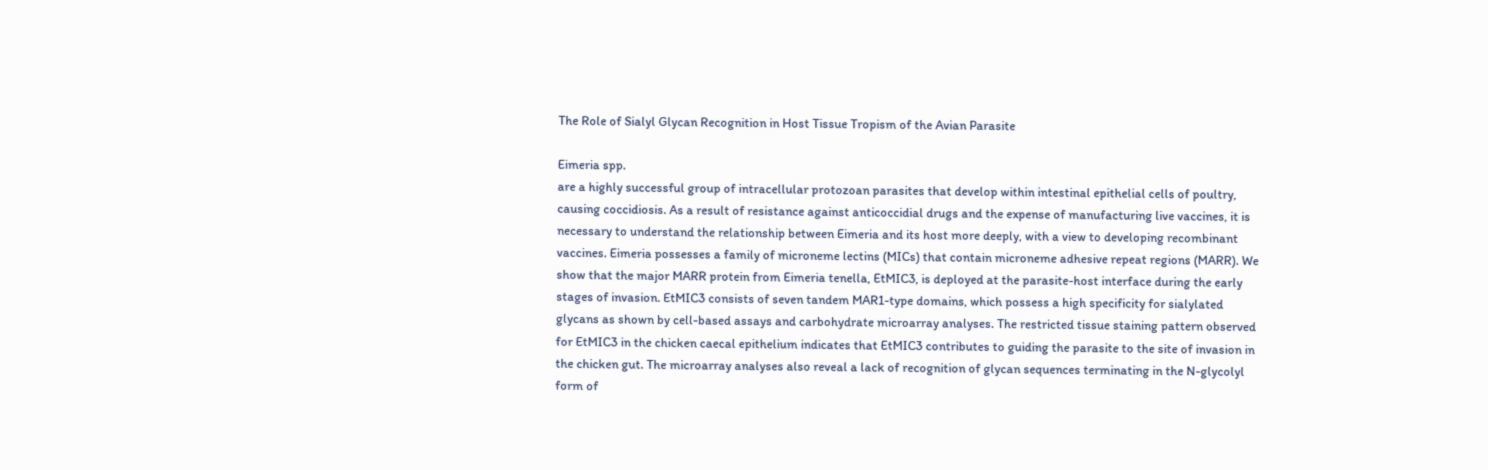The Role of Sialyl Glycan Recognition in Host Tissue Tropism of the Avian Parasite

Eimeria spp.
are a highly successful group of intracellular protozoan parasites that develop within intestinal epithelial cells of poultry, causing coccidiosis. As a result of resistance against anticoccidial drugs and the expense of manufacturing live vaccines, it is necessary to understand the relationship between Eimeria and its host more deeply, with a view to developing recombinant vaccines. Eimeria possesses a family of microneme lectins (MICs) that contain microneme adhesive repeat regions (MARR). We show that the major MARR protein from Eimeria tenella, EtMIC3, is deployed at the parasite-host interface during the early stages of invasion. EtMIC3 consists of seven tandem MAR1-type domains, which possess a high specificity for sialylated glycans as shown by cell-based assays and carbohydrate microarray analyses. The restricted tissue staining pattern observed for EtMIC3 in the chicken caecal epithelium indicates that EtMIC3 contributes to guiding the parasite to the site of invasion in the chicken gut. The microarray analyses also reveal a lack of recognition of glycan sequences terminating in the N-glycolyl form of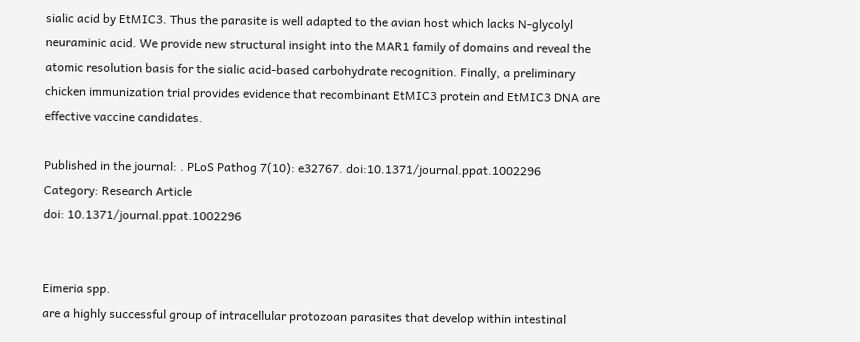sialic acid by EtMIC3. Thus the parasite is well adapted to the avian host which lacks N-glycolyl neuraminic acid. We provide new structural insight into the MAR1 family of domains and reveal the atomic resolution basis for the sialic acid-based carbohydrate recognition. Finally, a preliminary chicken immunization trial provides evidence that recombinant EtMIC3 protein and EtMIC3 DNA are effective vaccine candidates.

Published in the journal: . PLoS Pathog 7(10): e32767. doi:10.1371/journal.ppat.1002296
Category: Research Article
doi: 10.1371/journal.ppat.1002296


Eimeria spp.
are a highly successful group of intracellular protozoan parasites that develop within intestinal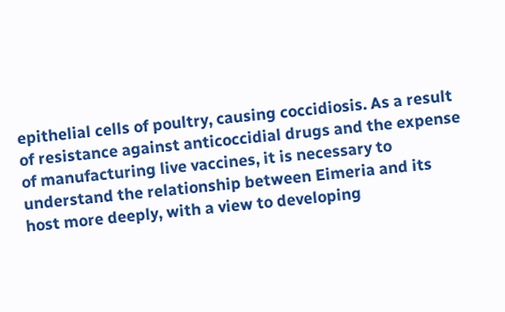epithelial cells of poultry, causing coccidiosis. As a result of resistance against anticoccidial drugs and the expense of manufacturing live vaccines, it is necessary to understand the relationship between Eimeria and its host more deeply, with a view to developing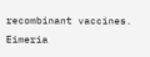recombinant vaccines. Eimeria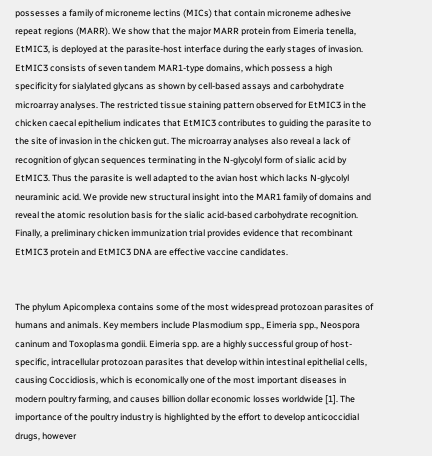possesses a family of microneme lectins (MICs) that contain microneme adhesive repeat regions (MARR). We show that the major MARR protein from Eimeria tenella, EtMIC3, is deployed at the parasite-host interface during the early stages of invasion. EtMIC3 consists of seven tandem MAR1-type domains, which possess a high specificity for sialylated glycans as shown by cell-based assays and carbohydrate microarray analyses. The restricted tissue staining pattern observed for EtMIC3 in the chicken caecal epithelium indicates that EtMIC3 contributes to guiding the parasite to the site of invasion in the chicken gut. The microarray analyses also reveal a lack of recognition of glycan sequences terminating in the N-glycolyl form of sialic acid by EtMIC3. Thus the parasite is well adapted to the avian host which lacks N-glycolyl neuraminic acid. We provide new structural insight into the MAR1 family of domains and reveal the atomic resolution basis for the sialic acid-based carbohydrate recognition. Finally, a preliminary chicken immunization trial provides evidence that recombinant EtMIC3 protein and EtMIC3 DNA are effective vaccine candidates.


The phylum Apicomplexa contains some of the most widespread protozoan parasites of humans and animals. Key members include Plasmodium spp., Eimeria spp., Neospora caninum and Toxoplasma gondii. Eimeria spp. are a highly successful group of host-specific, intracellular protozoan parasites that develop within intestinal epithelial cells, causing Coccidiosis, which is economically one of the most important diseases in modern poultry farming, and causes billion dollar economic losses worldwide [1]. The importance of the poultry industry is highlighted by the effort to develop anticoccidial drugs, however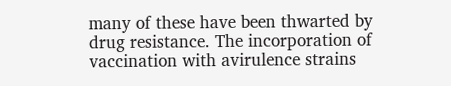many of these have been thwarted by drug resistance. The incorporation of vaccination with avirulence strains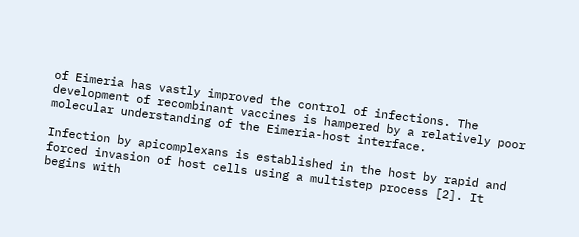of Eimeria has vastly improved the control of infections. The development of recombinant vaccines is hampered by a relatively poor molecular understanding of the Eimeria-host interface.

Infection by apicomplexans is established in the host by rapid and forced invasion of host cells using a multistep process [2]. It begins with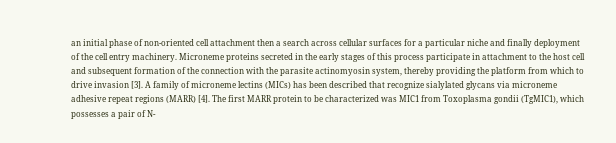an initial phase of non-oriented cell attachment then a search across cellular surfaces for a particular niche and finally deployment of the cell entry machinery. Microneme proteins secreted in the early stages of this process participate in attachment to the host cell and subsequent formation of the connection with the parasite actinomyosin system, thereby providing the platform from which to drive invasion [3]. A family of microneme lectins (MICs) has been described that recognize sialylated glycans via microneme adhesive repeat regions (MARR) [4]. The first MARR protein to be characterized was MIC1 from Toxoplasma gondii (TgMIC1), which possesses a pair of N-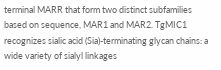terminal MARR that form two distinct subfamilies based on sequence, MAR1 and MAR2. TgMIC1 recognizes sialic acid (Sia)-terminating glycan chains: a wide variety of sialyl linkages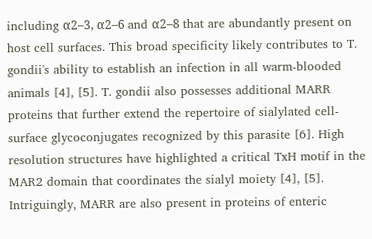including α2–3, α2–6 and α2–8 that are abundantly present on host cell surfaces. This broad specificity likely contributes to T. gondii's ability to establish an infection in all warm-blooded animals [4], [5]. T. gondii also possesses additional MARR proteins that further extend the repertoire of sialylated cell-surface glycoconjugates recognized by this parasite [6]. High resolution structures have highlighted a critical TxH motif in the MAR2 domain that coordinates the sialyl moiety [4], [5]. Intriguingly, MARR are also present in proteins of enteric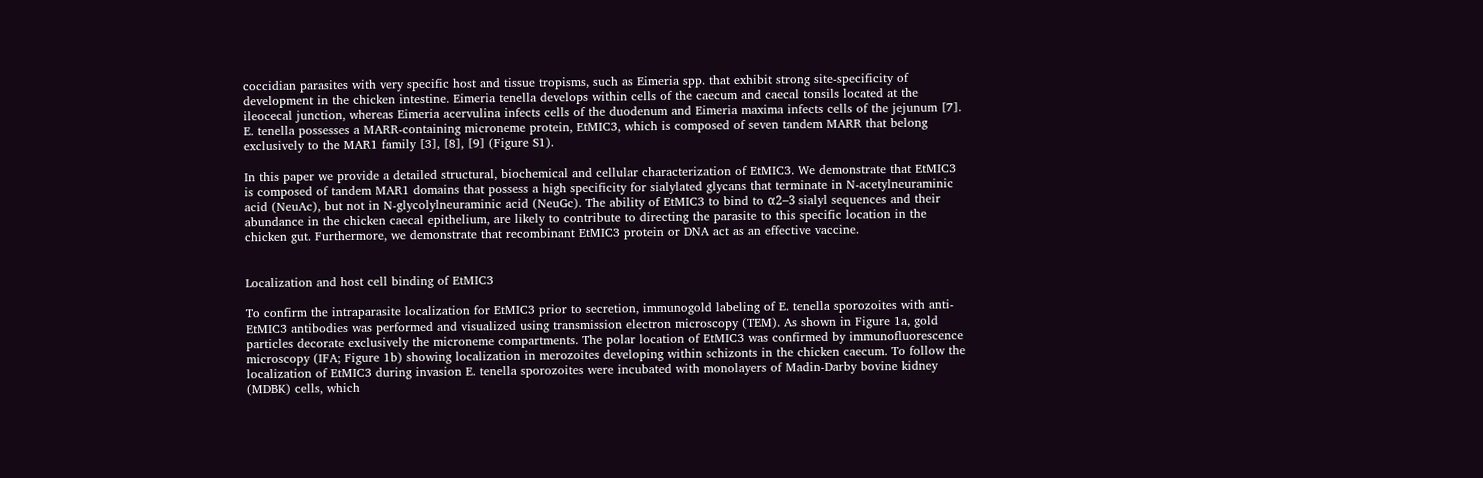coccidian parasites with very specific host and tissue tropisms, such as Eimeria spp. that exhibit strong site-specificity of development in the chicken intestine. Eimeria tenella develops within cells of the caecum and caecal tonsils located at the ileocecal junction, whereas Eimeria acervulina infects cells of the duodenum and Eimeria maxima infects cells of the jejunum [7]. E. tenella possesses a MARR-containing microneme protein, EtMIC3, which is composed of seven tandem MARR that belong exclusively to the MAR1 family [3], [8], [9] (Figure S1).

In this paper we provide a detailed structural, biochemical and cellular characterization of EtMIC3. We demonstrate that EtMIC3 is composed of tandem MAR1 domains that possess a high specificity for sialylated glycans that terminate in N-acetylneuraminic acid (NeuAc), but not in N-glycolylneuraminic acid (NeuGc). The ability of EtMIC3 to bind to α2–3 sialyl sequences and their abundance in the chicken caecal epithelium, are likely to contribute to directing the parasite to this specific location in the chicken gut. Furthermore, we demonstrate that recombinant EtMIC3 protein or DNA act as an effective vaccine.


Localization and host cell binding of EtMIC3

To confirm the intraparasite localization for EtMIC3 prior to secretion, immunogold labeling of E. tenella sporozoites with anti-EtMIC3 antibodies was performed and visualized using transmission electron microscopy (TEM). As shown in Figure 1a, gold particles decorate exclusively the microneme compartments. The polar location of EtMIC3 was confirmed by immunofluorescence microscopy (IFA; Figure 1b) showing localization in merozoites developing within schizonts in the chicken caecum. To follow the localization of EtMIC3 during invasion E. tenella sporozoites were incubated with monolayers of Madin-Darby bovine kidney (MDBK) cells, which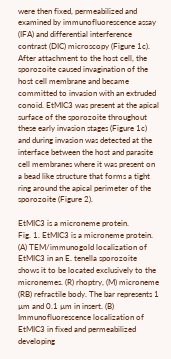were then fixed, permeabilized and examined by immunofluorescence assay (IFA) and differential interference contrast (DIC) microscopy (Figure 1c). After attachment to the host cell, the sporozoite caused invagination of the host cell membrane and became committed to invasion with an extruded conoid. EtMIC3 was present at the apical surface of the sporozoite throughout these early invasion stages (Figure 1c) and during invasion was detected at the interface between the host and parasite cell membranes where it was present on a bead like structure that forms a tight ring around the apical perimeter of the sporozoite (Figure 2).

EtMIC3 is a microneme protein.
Fig. 1. EtMIC3 is a microneme protein.
(A) TEM/immunogold localization of EtMIC3 in an E. tenella sporozoite shows it to be located exclusively to the micronemes. (R) rhoptry, (M) microneme (RB) refractile body. The bar represents 1 µm and 0.1 µm in insert. (B) Immunofluorescence localization of EtMIC3 in fixed and permeabilized developing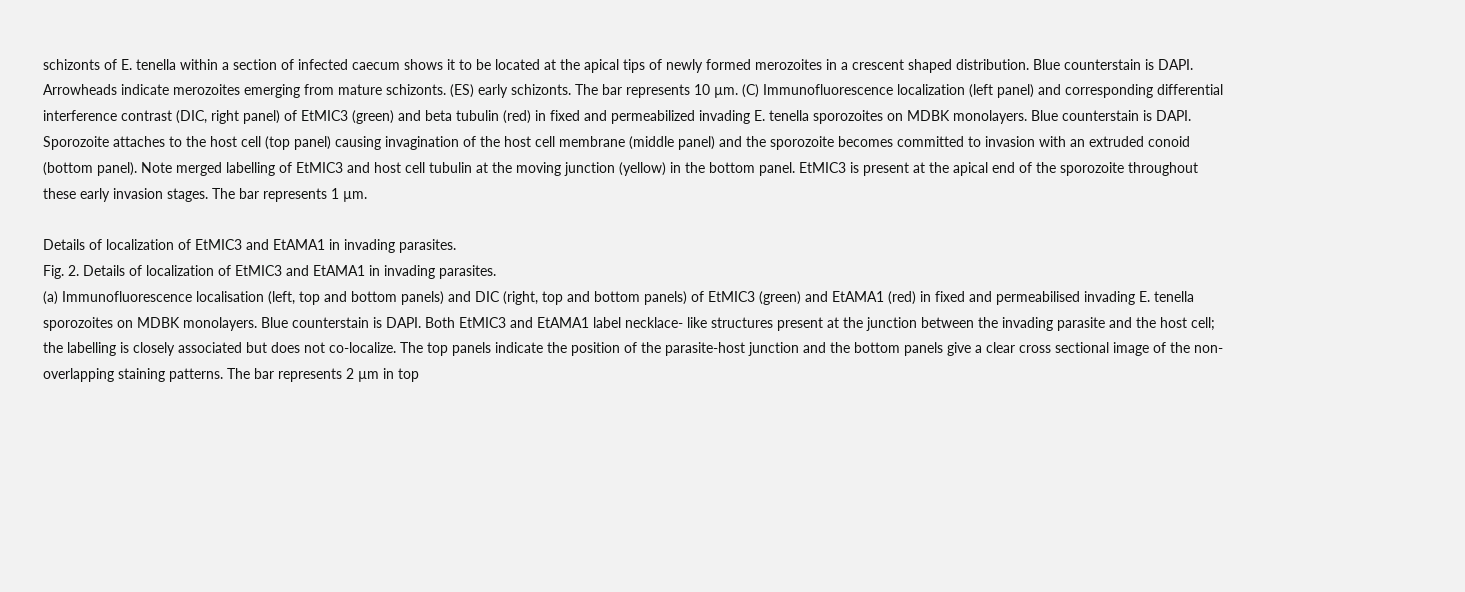schizonts of E. tenella within a section of infected caecum shows it to be located at the apical tips of newly formed merozoites in a crescent shaped distribution. Blue counterstain is DAPI. Arrowheads indicate merozoites emerging from mature schizonts. (ES) early schizonts. The bar represents 10 µm. (C) Immunofluorescence localization (left panel) and corresponding differential interference contrast (DIC, right panel) of EtMIC3 (green) and beta tubulin (red) in fixed and permeabilized invading E. tenella sporozoites on MDBK monolayers. Blue counterstain is DAPI. Sporozoite attaches to the host cell (top panel) causing invagination of the host cell membrane (middle panel) and the sporozoite becomes committed to invasion with an extruded conoid (bottom panel). Note merged labelling of EtMIC3 and host cell tubulin at the moving junction (yellow) in the bottom panel. EtMIC3 is present at the apical end of the sporozoite throughout these early invasion stages. The bar represents 1 µm.

Details of localization of EtMIC3 and EtAMA1 in invading parasites.
Fig. 2. Details of localization of EtMIC3 and EtAMA1 in invading parasites.
(a) Immunofluorescence localisation (left, top and bottom panels) and DIC (right, top and bottom panels) of EtMIC3 (green) and EtAMA1 (red) in fixed and permeabilised invading E. tenella sporozoites on MDBK monolayers. Blue counterstain is DAPI. Both EtMIC3 and EtAMA1 label necklace- like structures present at the junction between the invading parasite and the host cell; the labelling is closely associated but does not co-localize. The top panels indicate the position of the parasite-host junction and the bottom panels give a clear cross sectional image of the non-overlapping staining patterns. The bar represents 2 µm in top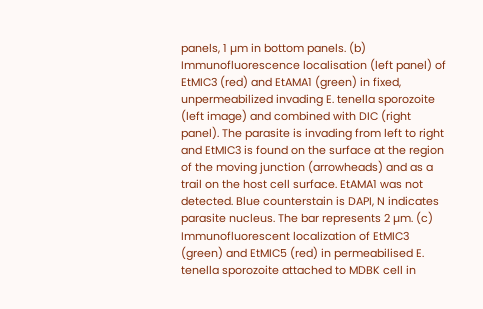panels, 1 µm in bottom panels. (b) Immunofluorescence localisation (left panel) of EtMIC3 (red) and EtAMA1 (green) in fixed, unpermeabilized invading E. tenella sporozoite (left image) and combined with DIC (right panel). The parasite is invading from left to right and EtMIC3 is found on the surface at the region of the moving junction (arrowheads) and as a trail on the host cell surface. EtAMA1 was not detected. Blue counterstain is DAPI, N indicates parasite nucleus. The bar represents 2 µm. (c) Immunofluorescent localization of EtMIC3 (green) and EtMIC5 (red) in permeabilised E. tenella sporozoite attached to MDBK cell in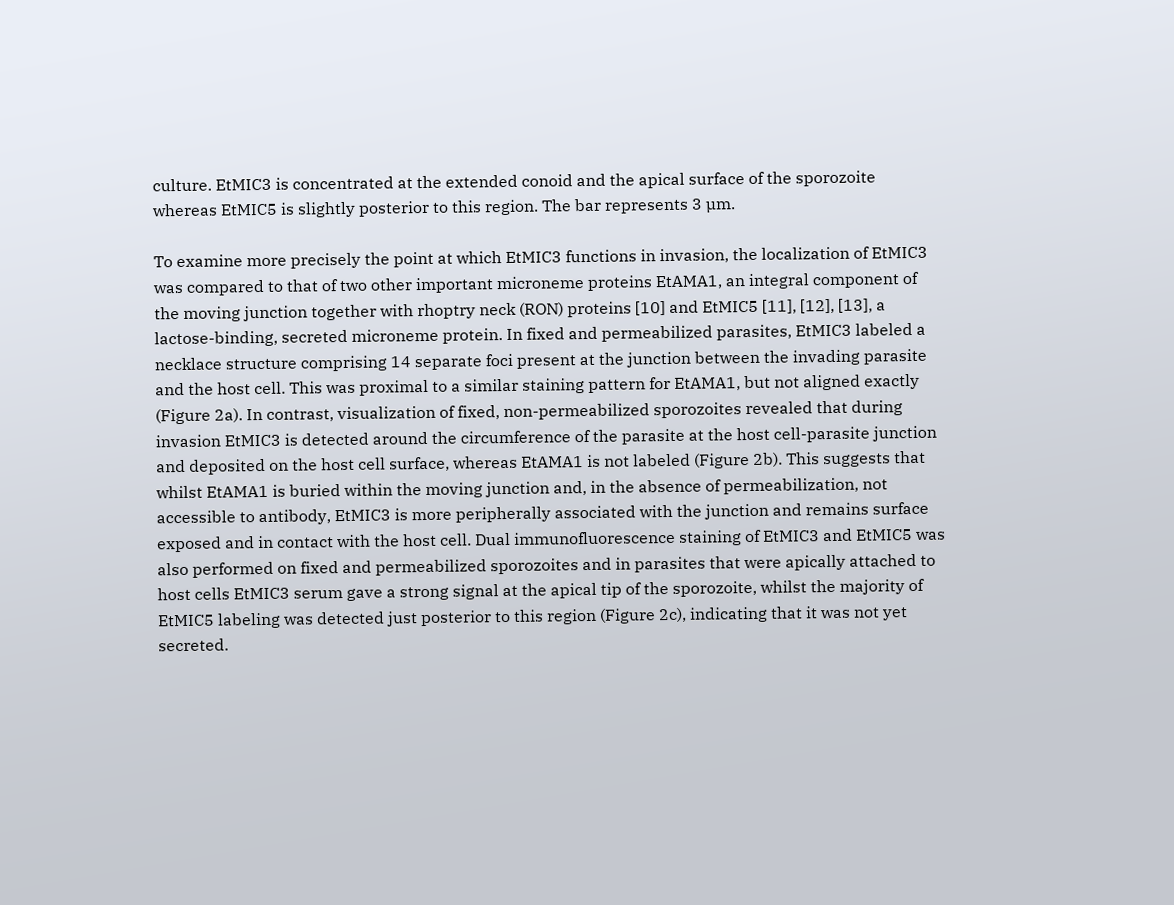culture. EtMIC3 is concentrated at the extended conoid and the apical surface of the sporozoite whereas EtMIC5 is slightly posterior to this region. The bar represents 3 µm.

To examine more precisely the point at which EtMIC3 functions in invasion, the localization of EtMIC3 was compared to that of two other important microneme proteins EtAMA1, an integral component of the moving junction together with rhoptry neck (RON) proteins [10] and EtMIC5 [11], [12], [13], a lactose-binding, secreted microneme protein. In fixed and permeabilized parasites, EtMIC3 labeled a necklace structure comprising 14 separate foci present at the junction between the invading parasite and the host cell. This was proximal to a similar staining pattern for EtAMA1, but not aligned exactly (Figure 2a). In contrast, visualization of fixed, non-permeabilized sporozoites revealed that during invasion EtMIC3 is detected around the circumference of the parasite at the host cell-parasite junction and deposited on the host cell surface, whereas EtAMA1 is not labeled (Figure 2b). This suggests that whilst EtAMA1 is buried within the moving junction and, in the absence of permeabilization, not accessible to antibody, EtMIC3 is more peripherally associated with the junction and remains surface exposed and in contact with the host cell. Dual immunofluorescence staining of EtMIC3 and EtMIC5 was also performed on fixed and permeabilized sporozoites and in parasites that were apically attached to host cells EtMIC3 serum gave a strong signal at the apical tip of the sporozoite, whilst the majority of EtMIC5 labeling was detected just posterior to this region (Figure 2c), indicating that it was not yet secreted.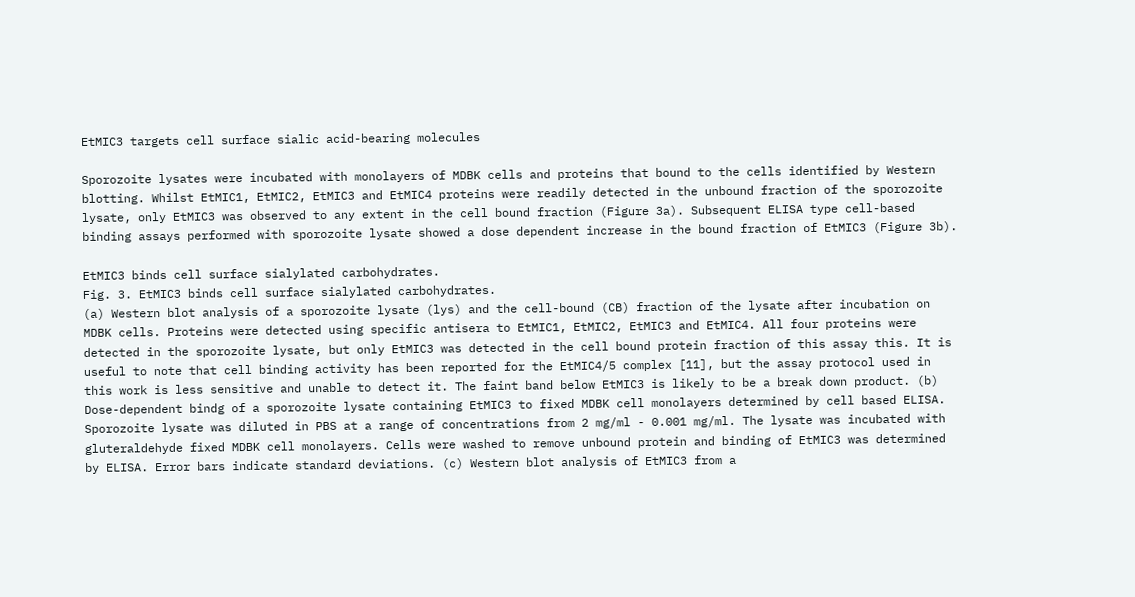EtMIC3 targets cell surface sialic acid-bearing molecules

Sporozoite lysates were incubated with monolayers of MDBK cells and proteins that bound to the cells identified by Western blotting. Whilst EtMIC1, EtMIC2, EtMIC3 and EtMIC4 proteins were readily detected in the unbound fraction of the sporozoite lysate, only EtMIC3 was observed to any extent in the cell bound fraction (Figure 3a). Subsequent ELISA type cell-based binding assays performed with sporozoite lysate showed a dose dependent increase in the bound fraction of EtMIC3 (Figure 3b).

EtMIC3 binds cell surface sialylated carbohydrates.
Fig. 3. EtMIC3 binds cell surface sialylated carbohydrates.
(a) Western blot analysis of a sporozoite lysate (lys) and the cell-bound (CB) fraction of the lysate after incubation on MDBK cells. Proteins were detected using specific antisera to EtMIC1, EtMIC2, EtMIC3 and EtMIC4. All four proteins were detected in the sporozoite lysate, but only EtMIC3 was detected in the cell bound protein fraction of this assay this. It is useful to note that cell binding activity has been reported for the EtMIC4/5 complex [11], but the assay protocol used in this work is less sensitive and unable to detect it. The faint band below EtMIC3 is likely to be a break down product. (b) Dose-dependent bindg of a sporozoite lysate containing EtMIC3 to fixed MDBK cell monolayers determined by cell based ELISA. Sporozoite lysate was diluted in PBS at a range of concentrations from 2 mg/ml - 0.001 mg/ml. The lysate was incubated with gluteraldehyde fixed MDBK cell monolayers. Cells were washed to remove unbound protein and binding of EtMIC3 was determined by ELISA. Error bars indicate standard deviations. (c) Western blot analysis of EtMIC3 from a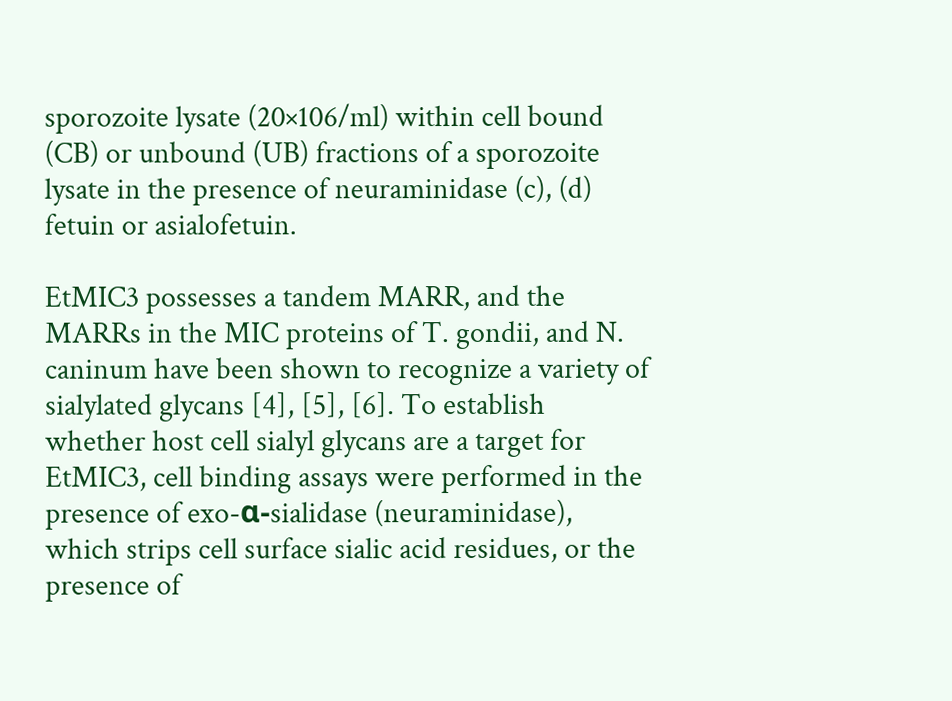sporozoite lysate (20×106/ml) within cell bound (CB) or unbound (UB) fractions of a sporozoite lysate in the presence of neuraminidase (c), (d) fetuin or asialofetuin.

EtMIC3 possesses a tandem MARR, and the MARRs in the MIC proteins of T. gondii, and N. caninum have been shown to recognize a variety of sialylated glycans [4], [5], [6]. To establish whether host cell sialyl glycans are a target for EtMIC3, cell binding assays were performed in the presence of exo-α-sialidase (neuraminidase), which strips cell surface sialic acid residues, or the presence of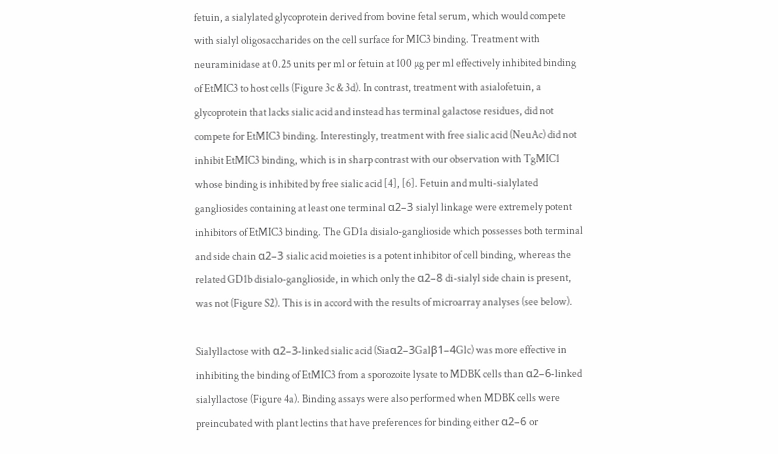fetuin, a sialylated glycoprotein derived from bovine fetal serum, which would compete with sialyl oligosaccharides on the cell surface for MIC3 binding. Treatment with neuraminidase at 0.25 units per ml or fetuin at 100 µg per ml effectively inhibited binding of EtMIC3 to host cells (Figure 3c & 3d). In contrast, treatment with asialofetuin, a glycoprotein that lacks sialic acid and instead has terminal galactose residues, did not compete for EtMIC3 binding. Interestingly, treatment with free sialic acid (NeuAc) did not inhibit EtMIC3 binding, which is in sharp contrast with our observation with TgMIC1 whose binding is inhibited by free sialic acid [4], [6]. Fetuin and multi-sialylated gangliosides containing at least one terminal α2–3 sialyl linkage were extremely potent inhibitors of EtMIC3 binding. The GD1a disialo-ganglioside which possesses both terminal and side chain α2–3 sialic acid moieties is a potent inhibitor of cell binding, whereas the related GD1b disialo-ganglioside, in which only the α2–8 di-sialyl side chain is present, was not (Figure S2). This is in accord with the results of microarray analyses (see below).

Sialyllactose with α2–3-linked sialic acid (Siaα2–3Galβ1–4Glc) was more effective in inhibiting the binding of EtMIC3 from a sporozoite lysate to MDBK cells than α2–6-linked sialyllactose (Figure 4a). Binding assays were also performed when MDBK cells were preincubated with plant lectins that have preferences for binding either α2–6 or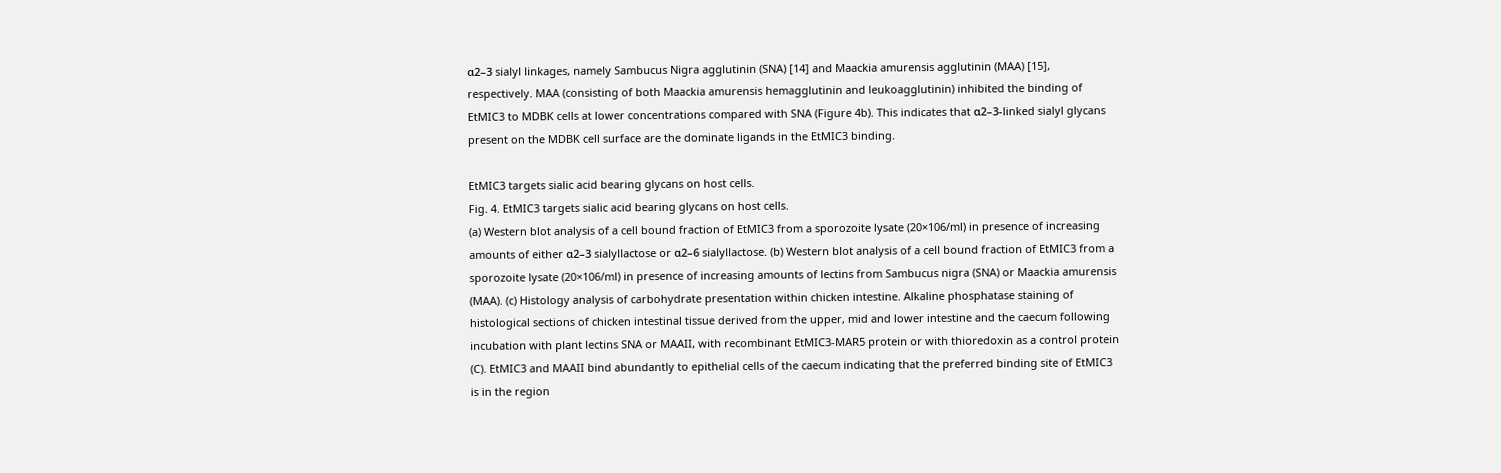α2–3 sialyl linkages, namely Sambucus Nigra agglutinin (SNA) [14] and Maackia amurensis agglutinin (MAA) [15], respectively. MAA (consisting of both Maackia amurensis hemagglutinin and leukoagglutinin) inhibited the binding of EtMIC3 to MDBK cells at lower concentrations compared with SNA (Figure 4b). This indicates that α2–3-linked sialyl glycans present on the MDBK cell surface are the dominate ligands in the EtMIC3 binding.

EtMIC3 targets sialic acid bearing glycans on host cells.
Fig. 4. EtMIC3 targets sialic acid bearing glycans on host cells.
(a) Western blot analysis of a cell bound fraction of EtMIC3 from a sporozoite lysate (20×106/ml) in presence of increasing amounts of either α2–3 sialyllactose or α2–6 sialyllactose. (b) Western blot analysis of a cell bound fraction of EtMIC3 from a sporozoite lysate (20×106/ml) in presence of increasing amounts of lectins from Sambucus nigra (SNA) or Maackia amurensis (MAA). (c) Histology analysis of carbohydrate presentation within chicken intestine. Alkaline phosphatase staining of histological sections of chicken intestinal tissue derived from the upper, mid and lower intestine and the caecum following incubation with plant lectins SNA or MAAII, with recombinant EtMIC3-MAR5 protein or with thioredoxin as a control protein (C). EtMIC3 and MAAII bind abundantly to epithelial cells of the caecum indicating that the preferred binding site of EtMIC3 is in the region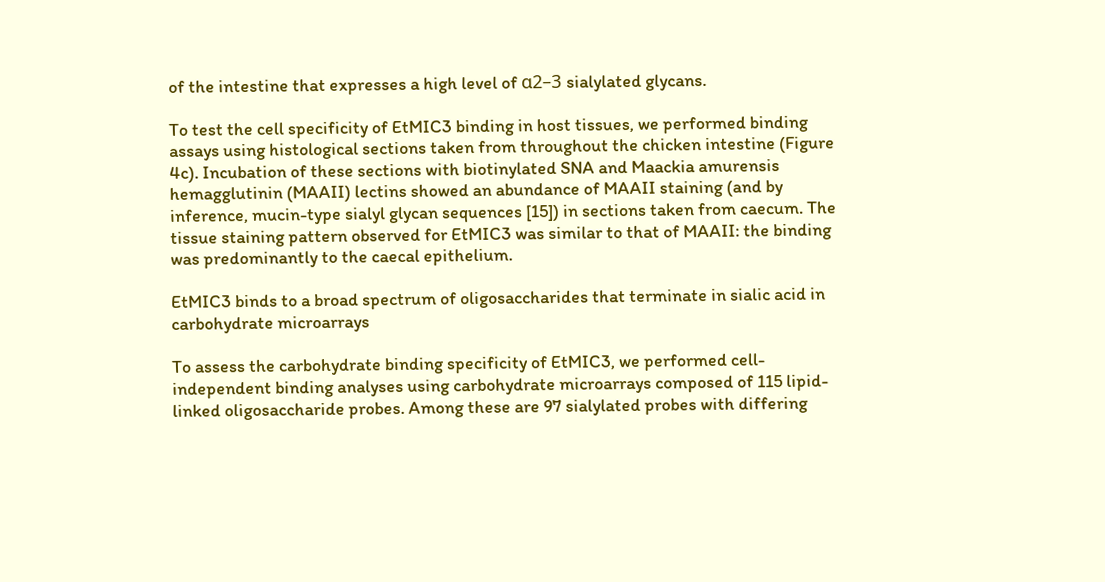of the intestine that expresses a high level of α2–3 sialylated glycans.

To test the cell specificity of EtMIC3 binding in host tissues, we performed binding assays using histological sections taken from throughout the chicken intestine (Figure 4c). Incubation of these sections with biotinylated SNA and Maackia amurensis hemagglutinin (MAAII) lectins showed an abundance of MAAII staining (and by inference, mucin-type sialyl glycan sequences [15]) in sections taken from caecum. The tissue staining pattern observed for EtMIC3 was similar to that of MAAII: the binding was predominantly to the caecal epithelium.

EtMIC3 binds to a broad spectrum of oligosaccharides that terminate in sialic acid in carbohydrate microarrays

To assess the carbohydrate binding specificity of EtMIC3, we performed cell-independent binding analyses using carbohydrate microarrays composed of 115 lipid-linked oligosaccharide probes. Among these are 97 sialylated probes with differing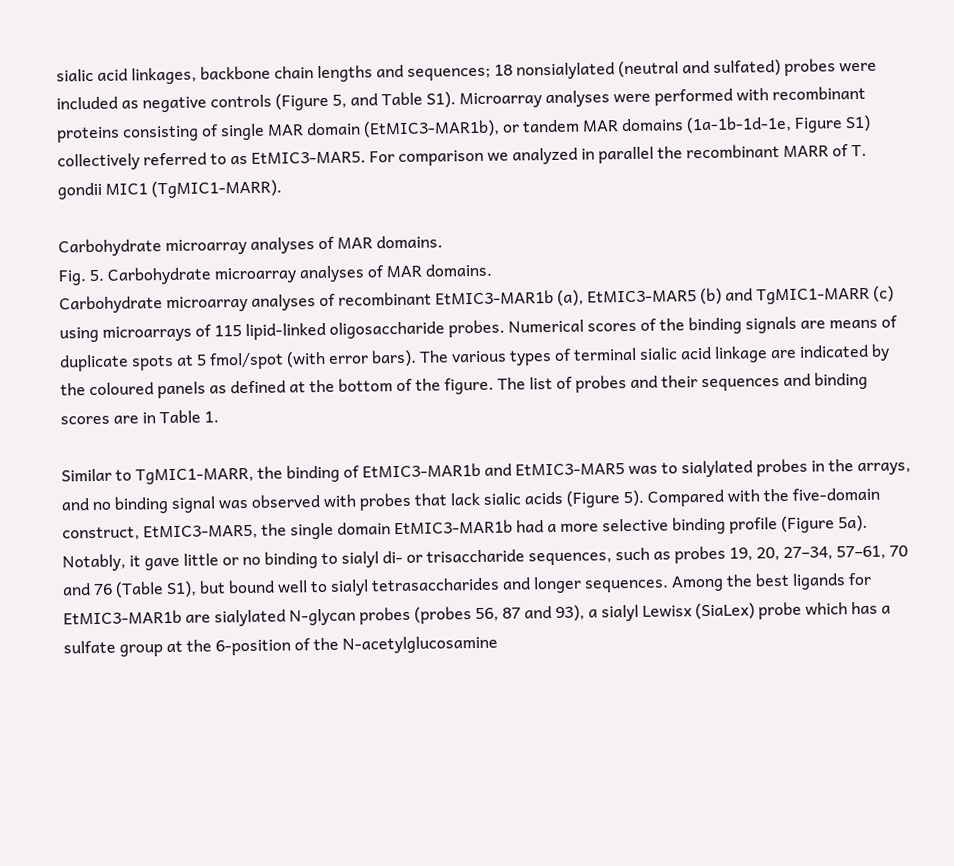sialic acid linkages, backbone chain lengths and sequences; 18 nonsialylated (neutral and sulfated) probes were included as negative controls (Figure 5, and Table S1). Microarray analyses were performed with recombinant proteins consisting of single MAR domain (EtMIC3-MAR1b), or tandem MAR domains (1a-1b-1d-1e, Figure S1) collectively referred to as EtMIC3-MAR5. For comparison we analyzed in parallel the recombinant MARR of T. gondii MIC1 (TgMIC1-MARR).

Carbohydrate microarray analyses of MAR domains.
Fig. 5. Carbohydrate microarray analyses of MAR domains.
Carbohydrate microarray analyses of recombinant EtMIC3-MAR1b (a), EtMIC3-MAR5 (b) and TgMIC1-MARR (c) using microarrays of 115 lipid-linked oligosaccharide probes. Numerical scores of the binding signals are means of duplicate spots at 5 fmol/spot (with error bars). The various types of terminal sialic acid linkage are indicated by the coloured panels as defined at the bottom of the figure. The list of probes and their sequences and binding scores are in Table 1.

Similar to TgMIC1-MARR, the binding of EtMIC3-MAR1b and EtMIC3-MAR5 was to sialylated probes in the arrays, and no binding signal was observed with probes that lack sialic acids (Figure 5). Compared with the five-domain construct, EtMIC3-MAR5, the single domain EtMIC3-MAR1b had a more selective binding profile (Figure 5a). Notably, it gave little or no binding to sialyl di- or trisaccharide sequences, such as probes 19, 20, 27–34, 57–61, 70 and 76 (Table S1), but bound well to sialyl tetrasaccharides and longer sequences. Among the best ligands for EtMIC3-MAR1b are sialylated N-glycan probes (probes 56, 87 and 93), a sialyl Lewisx (SiaLex) probe which has a sulfate group at the 6-position of the N-acetylglucosamine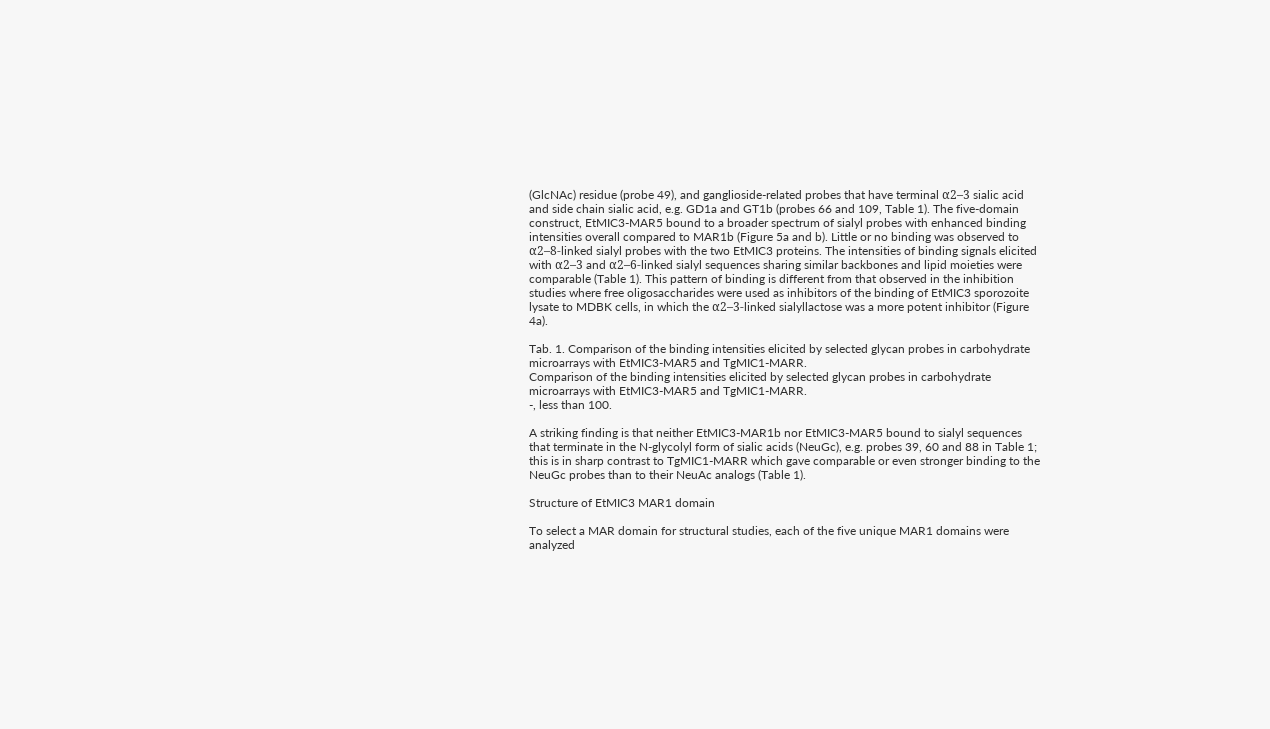(GlcNAc) residue (probe 49), and ganglioside-related probes that have terminal α2–3 sialic acid and side chain sialic acid, e.g. GD1a and GT1b (probes 66 and 109, Table 1). The five-domain construct, EtMIC3-MAR5 bound to a broader spectrum of sialyl probes with enhanced binding intensities overall compared to MAR1b (Figure 5a and b). Little or no binding was observed to α2–8-linked sialyl probes with the two EtMIC3 proteins. The intensities of binding signals elicited with α2–3 and α2–6-linked sialyl sequences sharing similar backbones and lipid moieties were comparable (Table 1). This pattern of binding is different from that observed in the inhibition studies where free oligosaccharides were used as inhibitors of the binding of EtMIC3 sporozoite lysate to MDBK cells, in which the α2–3-linked sialyllactose was a more potent inhibitor (Figure 4a).

Tab. 1. Comparison of the binding intensities elicited by selected glycan probes in carbohydrate microarrays with EtMIC3-MAR5 and TgMIC1-MARR.
Comparison of the binding intensities elicited by selected glycan probes in carbohydrate microarrays with EtMIC3-MAR5 and TgMIC1-MARR.
-, less than 100.

A striking finding is that neither EtMIC3-MAR1b nor EtMIC3-MAR5 bound to sialyl sequences that terminate in the N-glycolyl form of sialic acids (NeuGc), e.g. probes 39, 60 and 88 in Table 1; this is in sharp contrast to TgMIC1-MARR which gave comparable or even stronger binding to the NeuGc probes than to their NeuAc analogs (Table 1).

Structure of EtMIC3 MAR1 domain

To select a MAR domain for structural studies, each of the five unique MAR1 domains were analyzed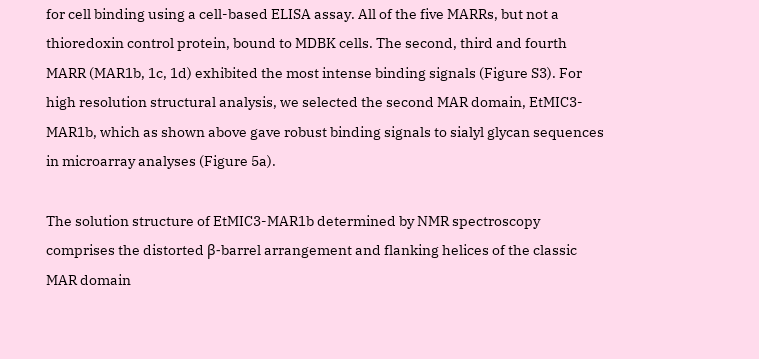for cell binding using a cell-based ELISA assay. All of the five MARRs, but not a thioredoxin control protein, bound to MDBK cells. The second, third and fourth MARR (MAR1b, 1c, 1d) exhibited the most intense binding signals (Figure S3). For high resolution structural analysis, we selected the second MAR domain, EtMIC3-MAR1b, which as shown above gave robust binding signals to sialyl glycan sequences in microarray analyses (Figure 5a).

The solution structure of EtMIC3-MAR1b determined by NMR spectroscopy comprises the distorted β-barrel arrangement and flanking helices of the classic MAR domain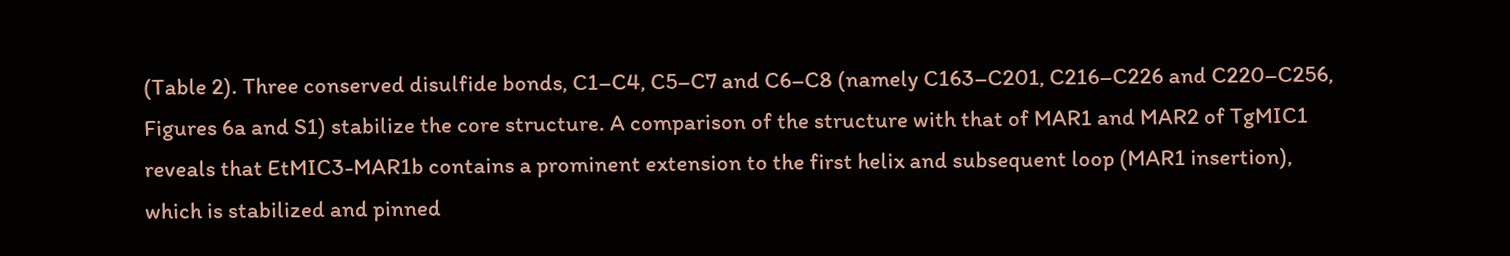(Table 2). Three conserved disulfide bonds, C1–C4, C5–C7 and C6–C8 (namely C163–C201, C216–C226 and C220–C256, Figures 6a and S1) stabilize the core structure. A comparison of the structure with that of MAR1 and MAR2 of TgMIC1 reveals that EtMIC3-MAR1b contains a prominent extension to the first helix and subsequent loop (MAR1 insertion), which is stabilized and pinned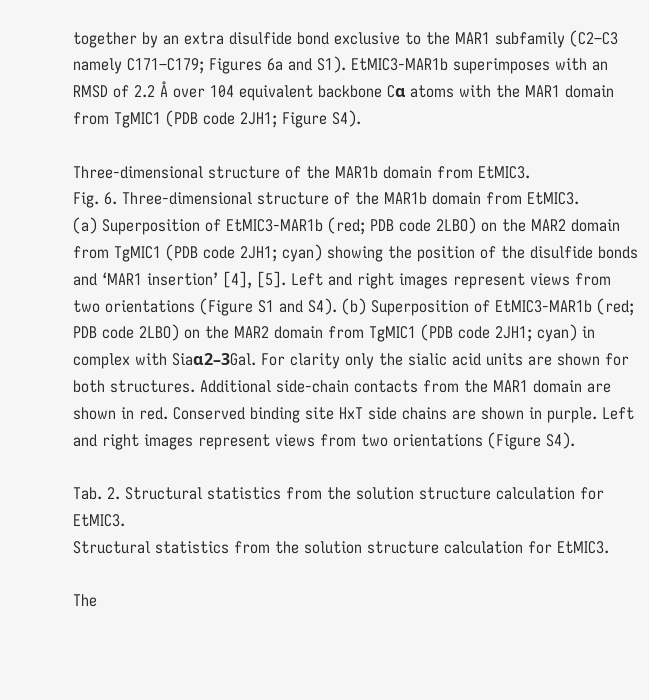together by an extra disulfide bond exclusive to the MAR1 subfamily (C2–C3 namely C171–C179; Figures 6a and S1). EtMIC3-MAR1b superimposes with an RMSD of 2.2 Å over 104 equivalent backbone Cα atoms with the MAR1 domain from TgMIC1 (PDB code 2JH1; Figure S4).

Three-dimensional structure of the MAR1b domain from EtMIC3.
Fig. 6. Three-dimensional structure of the MAR1b domain from EtMIC3.
(a) Superposition of EtMIC3-MAR1b (red; PDB code 2LBO) on the MAR2 domain from TgMIC1 (PDB code 2JH1; cyan) showing the position of the disulfide bonds and ‘MAR1 insertion’ [4], [5]. Left and right images represent views from two orientations (Figure S1 and S4). (b) Superposition of EtMIC3-MAR1b (red; PDB code 2LBO) on the MAR2 domain from TgMIC1 (PDB code 2JH1; cyan) in complex with Siaα2–3Gal. For clarity only the sialic acid units are shown for both structures. Additional side-chain contacts from the MAR1 domain are shown in red. Conserved binding site HxT side chains are shown in purple. Left and right images represent views from two orientations (Figure S4).

Tab. 2. Structural statistics from the solution structure calculation for EtMIC3.
Structural statistics from the solution structure calculation for EtMIC3.

The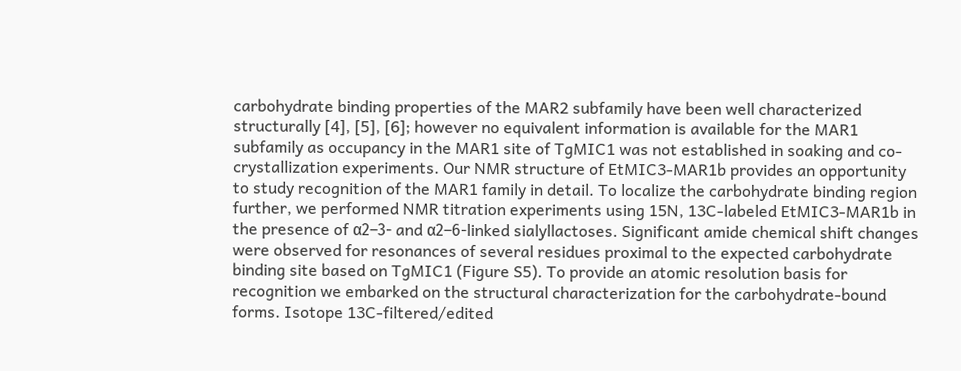carbohydrate binding properties of the MAR2 subfamily have been well characterized structurally [4], [5], [6]; however no equivalent information is available for the MAR1 subfamily as occupancy in the MAR1 site of TgMIC1 was not established in soaking and co-crystallization experiments. Our NMR structure of EtMIC3-MAR1b provides an opportunity to study recognition of the MAR1 family in detail. To localize the carbohydrate binding region further, we performed NMR titration experiments using 15N, 13C-labeled EtMIC3-MAR1b in the presence of α2–3- and α2–6-linked sialyllactoses. Significant amide chemical shift changes were observed for resonances of several residues proximal to the expected carbohydrate binding site based on TgMIC1 (Figure S5). To provide an atomic resolution basis for recognition we embarked on the structural characterization for the carbohydrate-bound forms. Isotope 13C-filtered/edited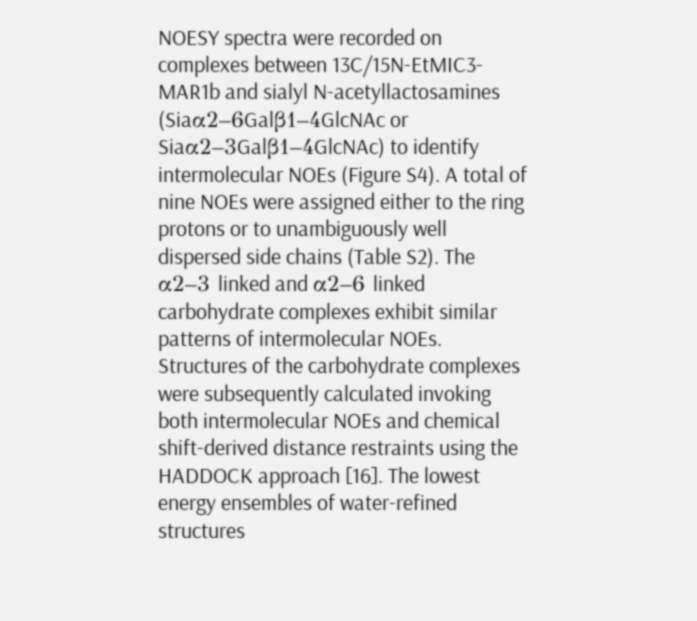NOESY spectra were recorded on complexes between 13C/15N-EtMIC3-MAR1b and sialyl N-acetyllactosamines (Siaα2–6Galβ1–4GlcNAc or Siaα2–3Galβ1–4GlcNAc) to identify intermolecular NOEs (Figure S4). A total of nine NOEs were assigned either to the ring protons or to unambiguously well dispersed side chains (Table S2). The α2–3 linked and α2–6 linked carbohydrate complexes exhibit similar patterns of intermolecular NOEs. Structures of the carbohydrate complexes were subsequently calculated invoking both intermolecular NOEs and chemical shift-derived distance restraints using the HADDOCK approach [16]. The lowest energy ensembles of water-refined structures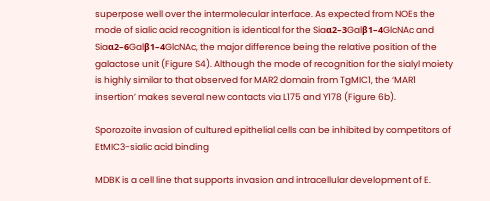superpose well over the intermolecular interface. As expected from NOEs the mode of sialic acid recognition is identical for the Siaα2–3Galβ1–4GlcNAc and Siaα2–6Galβ1–4GlcNAc, the major difference being the relative position of the galactose unit (Figure S4). Although the mode of recognition for the sialyl moiety is highly similar to that observed for MAR2 domain from TgMIC1, the ‘MAR1 insertion’ makes several new contacts via L175 and Y178 (Figure 6b).

Sporozoite invasion of cultured epithelial cells can be inhibited by competitors of EtMIC3-sialic acid binding

MDBK is a cell line that supports invasion and intracellular development of E.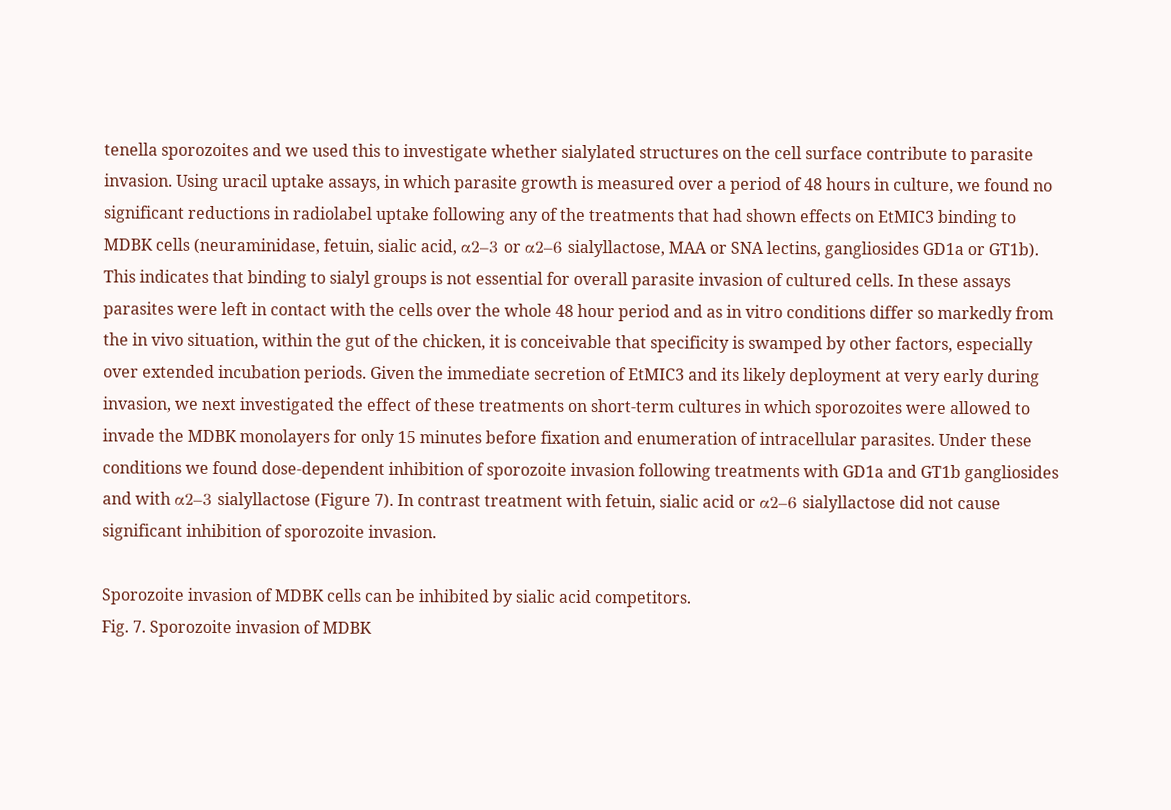tenella sporozoites and we used this to investigate whether sialylated structures on the cell surface contribute to parasite invasion. Using uracil uptake assays, in which parasite growth is measured over a period of 48 hours in culture, we found no significant reductions in radiolabel uptake following any of the treatments that had shown effects on EtMIC3 binding to MDBK cells (neuraminidase, fetuin, sialic acid, α2–3 or α2–6 sialyllactose, MAA or SNA lectins, gangliosides GD1a or GT1b). This indicates that binding to sialyl groups is not essential for overall parasite invasion of cultured cells. In these assays parasites were left in contact with the cells over the whole 48 hour period and as in vitro conditions differ so markedly from the in vivo situation, within the gut of the chicken, it is conceivable that specificity is swamped by other factors, especially over extended incubation periods. Given the immediate secretion of EtMIC3 and its likely deployment at very early during invasion, we next investigated the effect of these treatments on short-term cultures in which sporozoites were allowed to invade the MDBK monolayers for only 15 minutes before fixation and enumeration of intracellular parasites. Under these conditions we found dose-dependent inhibition of sporozoite invasion following treatments with GD1a and GT1b gangliosides and with α2–3 sialyllactose (Figure 7). In contrast treatment with fetuin, sialic acid or α2–6 sialyllactose did not cause significant inhibition of sporozoite invasion.

Sporozoite invasion of MDBK cells can be inhibited by sialic acid competitors.
Fig. 7. Sporozoite invasion of MDBK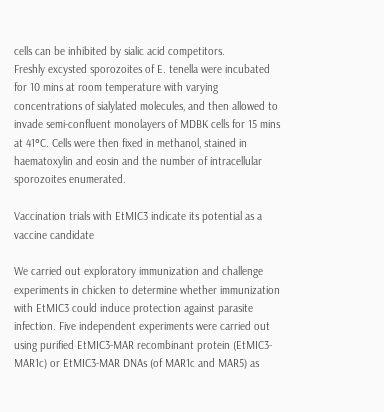cells can be inhibited by sialic acid competitors.
Freshly excysted sporozoites of E. tenella were incubated for 10 mins at room temperature with varying concentrations of sialylated molecules, and then allowed to invade semi-confluent monolayers of MDBK cells for 15 mins at 41°C. Cells were then fixed in methanol, stained in haematoxylin and eosin and the number of intracellular sporozoites enumerated.

Vaccination trials with EtMIC3 indicate its potential as a vaccine candidate

We carried out exploratory immunization and challenge experiments in chicken to determine whether immunization with EtMIC3 could induce protection against parasite infection. Five independent experiments were carried out using purified EtMIC3-MAR recombinant protein (EtMIC3-MAR1c) or EtMIC3-MAR DNAs (of MAR1c and MAR5) as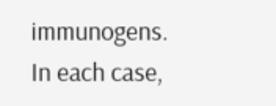immunogens. In each case,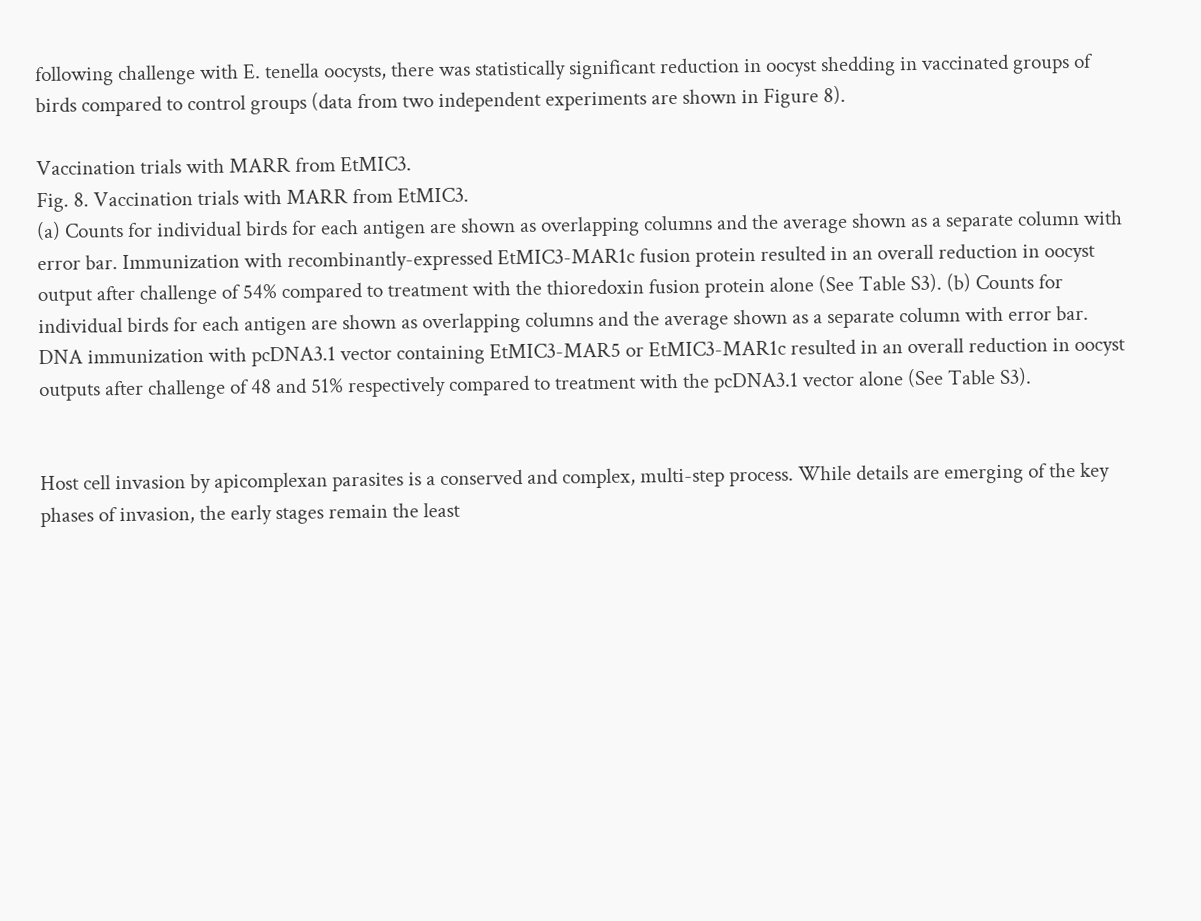following challenge with E. tenella oocysts, there was statistically significant reduction in oocyst shedding in vaccinated groups of birds compared to control groups (data from two independent experiments are shown in Figure 8).

Vaccination trials with MARR from EtMIC3.
Fig. 8. Vaccination trials with MARR from EtMIC3.
(a) Counts for individual birds for each antigen are shown as overlapping columns and the average shown as a separate column with error bar. Immunization with recombinantly-expressed EtMIC3-MAR1c fusion protein resulted in an overall reduction in oocyst output after challenge of 54% compared to treatment with the thioredoxin fusion protein alone (See Table S3). (b) Counts for individual birds for each antigen are shown as overlapping columns and the average shown as a separate column with error bar. DNA immunization with pcDNA3.1 vector containing EtMIC3-MAR5 or EtMIC3-MAR1c resulted in an overall reduction in oocyst outputs after challenge of 48 and 51% respectively compared to treatment with the pcDNA3.1 vector alone (See Table S3).


Host cell invasion by apicomplexan parasites is a conserved and complex, multi-step process. While details are emerging of the key phases of invasion, the early stages remain the least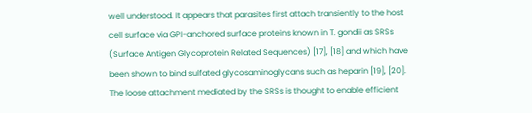well understood. It appears that parasites first attach transiently to the host cell surface via GPI-anchored surface proteins known in T. gondii as SRSs (Surface Antigen Glycoprotein Related Sequences) [17], [18] and which have been shown to bind sulfated glycosaminoglycans such as heparin [19], [20]. The loose attachment mediated by the SRSs is thought to enable efficient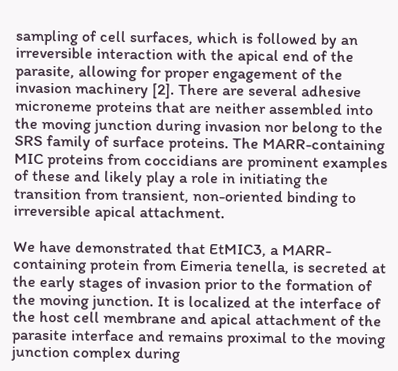sampling of cell surfaces, which is followed by an irreversible interaction with the apical end of the parasite, allowing for proper engagement of the invasion machinery [2]. There are several adhesive microneme proteins that are neither assembled into the moving junction during invasion nor belong to the SRS family of surface proteins. The MARR-containing MIC proteins from coccidians are prominent examples of these and likely play a role in initiating the transition from transient, non-oriented binding to irreversible apical attachment.

We have demonstrated that EtMIC3, a MARR-containing protein from Eimeria tenella, is secreted at the early stages of invasion prior to the formation of the moving junction. It is localized at the interface of the host cell membrane and apical attachment of the parasite interface and remains proximal to the moving junction complex during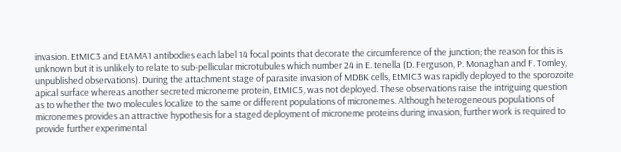invasion. EtMIC3 and EtAMA1 antibodies each label 14 focal points that decorate the circumference of the junction; the reason for this is unknown but it is unlikely to relate to sub-pellicular microtubules which number 24 in E. tenella (D. Ferguson, P. Monaghan and F. Tomley, unpublished observations). During the attachment stage of parasite invasion of MDBK cells, EtMIC3 was rapidly deployed to the sporozoite apical surface whereas another secreted microneme protein, EtMIC5, was not deployed. These observations raise the intriguing question as to whether the two molecules localize to the same or different populations of micronemes. Although heterogeneous populations of micronemes provides an attractive hypothesis for a staged deployment of microneme proteins during invasion, further work is required to provide further experimental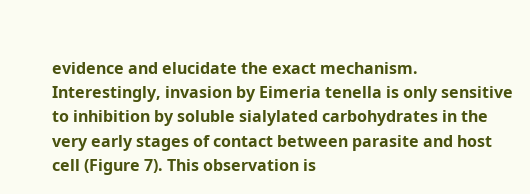evidence and elucidate the exact mechanism. Interestingly, invasion by Eimeria tenella is only sensitive to inhibition by soluble sialylated carbohydrates in the very early stages of contact between parasite and host cell (Figure 7). This observation is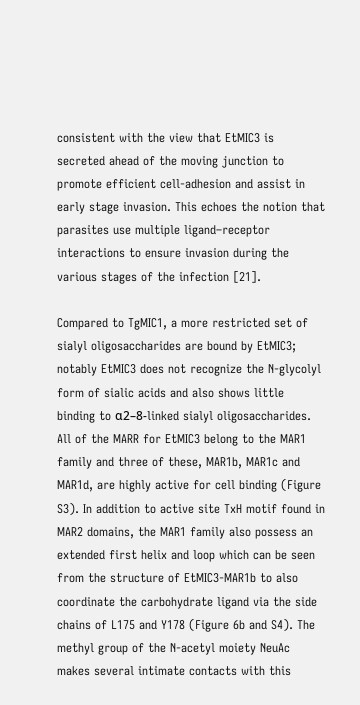consistent with the view that EtMIC3 is secreted ahead of the moving junction to promote efficient cell-adhesion and assist in early stage invasion. This echoes the notion that parasites use multiple ligand–receptor interactions to ensure invasion during the various stages of the infection [21].

Compared to TgMIC1, a more restricted set of sialyl oligosaccharides are bound by EtMIC3; notably EtMIC3 does not recognize the N-glycolyl form of sialic acids and also shows little binding to α2–8-linked sialyl oligosaccharides. All of the MARR for EtMIC3 belong to the MAR1 family and three of these, MAR1b, MAR1c and MAR1d, are highly active for cell binding (Figure S3). In addition to active site TxH motif found in MAR2 domains, the MAR1 family also possess an extended first helix and loop which can be seen from the structure of EtMIC3-MAR1b to also coordinate the carbohydrate ligand via the side chains of L175 and Y178 (Figure 6b and S4). The methyl group of the N-acetyl moiety NeuAc makes several intimate contacts with this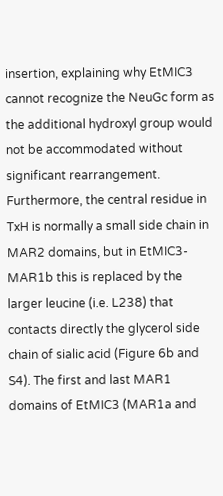insertion, explaining why EtMIC3 cannot recognize the NeuGc form as the additional hydroxyl group would not be accommodated without significant rearrangement. Furthermore, the central residue in TxH is normally a small side chain in MAR2 domains, but in EtMIC3-MAR1b this is replaced by the larger leucine (i.e. L238) that contacts directly the glycerol side chain of sialic acid (Figure 6b and S4). The first and last MAR1 domains of EtMIC3 (MAR1a and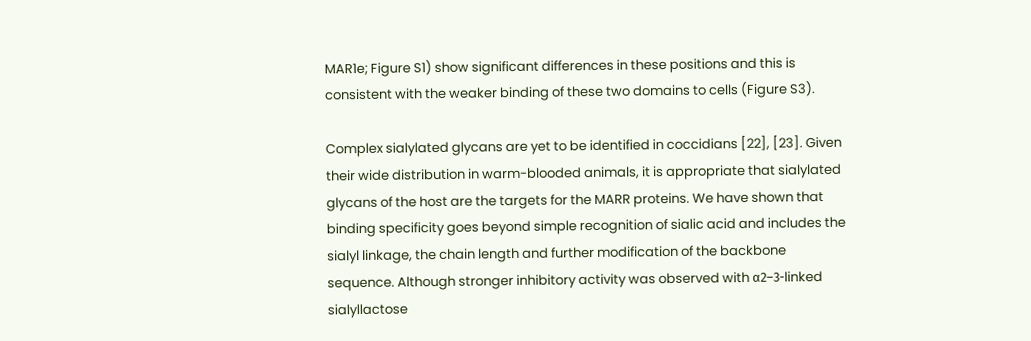MAR1e; Figure S1) show significant differences in these positions and this is consistent with the weaker binding of these two domains to cells (Figure S3).

Complex sialylated glycans are yet to be identified in coccidians [22], [23]. Given their wide distribution in warm-blooded animals, it is appropriate that sialylated glycans of the host are the targets for the MARR proteins. We have shown that binding specificity goes beyond simple recognition of sialic acid and includes the sialyl linkage, the chain length and further modification of the backbone sequence. Although stronger inhibitory activity was observed with α2–3-linked sialyllactose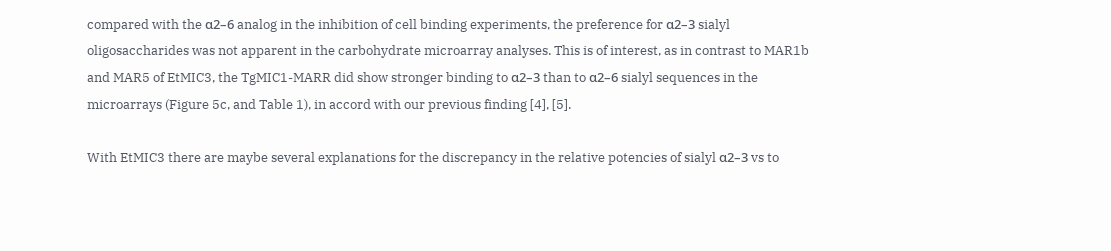compared with the α2–6 analog in the inhibition of cell binding experiments, the preference for α2–3 sialyl oligosaccharides was not apparent in the carbohydrate microarray analyses. This is of interest, as in contrast to MAR1b and MAR5 of EtMIC3, the TgMIC1-MARR did show stronger binding to α2–3 than to α2–6 sialyl sequences in the microarrays (Figure 5c, and Table 1), in accord with our previous finding [4], [5].

With EtMIC3 there are maybe several explanations for the discrepancy in the relative potencies of sialyl α2–3 vs to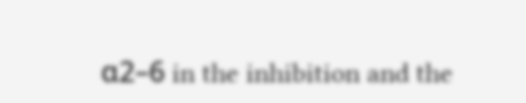α2–6 in the inhibition and the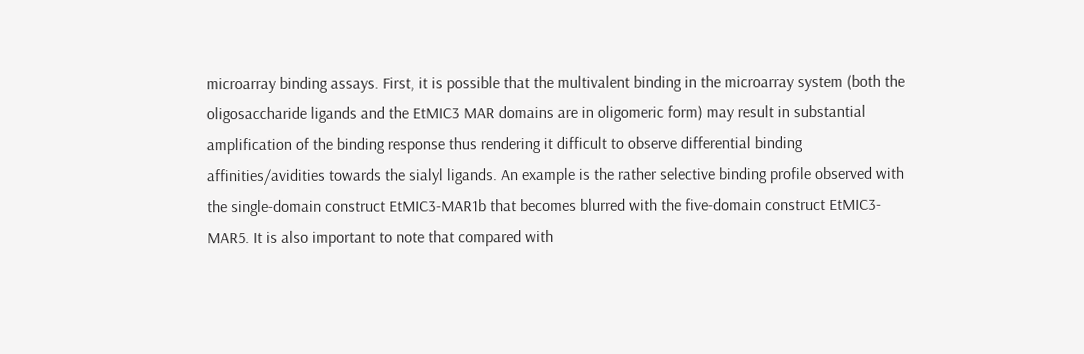microarray binding assays. First, it is possible that the multivalent binding in the microarray system (both the oligosaccharide ligands and the EtMIC3 MAR domains are in oligomeric form) may result in substantial amplification of the binding response thus rendering it difficult to observe differential binding affinities/avidities towards the sialyl ligands. An example is the rather selective binding profile observed with the single-domain construct EtMIC3-MAR1b that becomes blurred with the five-domain construct EtMIC3-MAR5. It is also important to note that compared with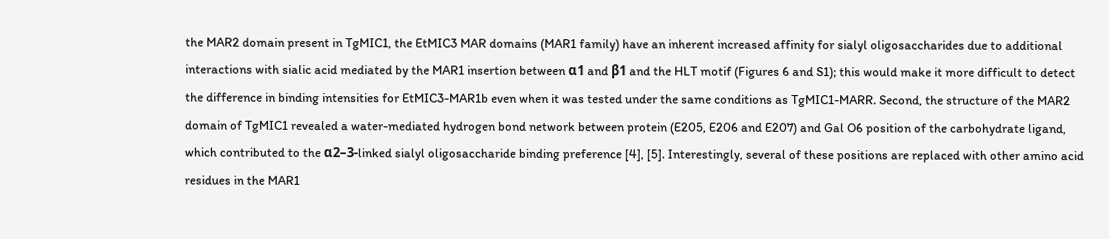the MAR2 domain present in TgMIC1, the EtMIC3 MAR domains (MAR1 family) have an inherent increased affinity for sialyl oligosaccharides due to additional interactions with sialic acid mediated by the MAR1 insertion between α1 and β1 and the HLT motif (Figures 6 and S1); this would make it more difficult to detect the difference in binding intensities for EtMIC3-MAR1b even when it was tested under the same conditions as TgMIC1-MARR. Second, the structure of the MAR2 domain of TgMIC1 revealed a water-mediated hydrogen bond network between protein (E205, E206 and E207) and Gal O6 position of the carbohydrate ligand, which contributed to the α2–3-linked sialyl oligosaccharide binding preference [4], [5]. Interestingly, several of these positions are replaced with other amino acid residues in the MAR1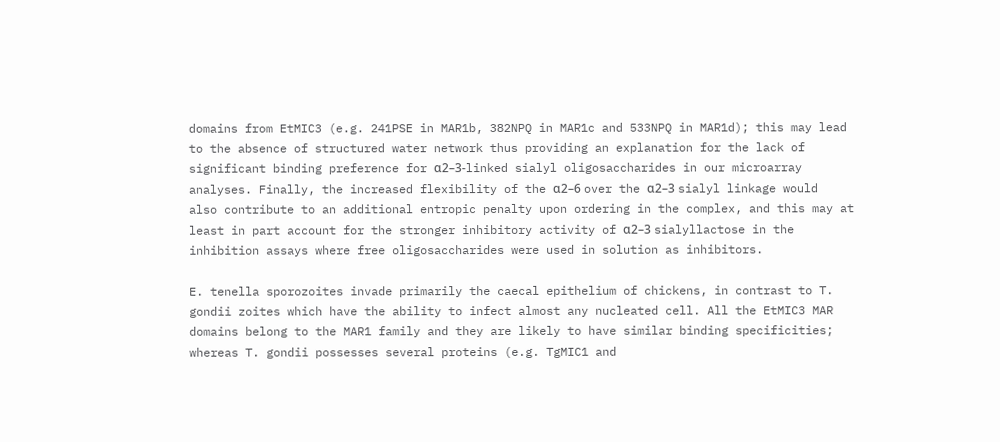domains from EtMIC3 (e.g. 241PSE in MAR1b, 382NPQ in MAR1c and 533NPQ in MAR1d); this may lead to the absence of structured water network thus providing an explanation for the lack of significant binding preference for α2–3-linked sialyl oligosaccharides in our microarray analyses. Finally, the increased flexibility of the α2–6 over the α2–3 sialyl linkage would also contribute to an additional entropic penalty upon ordering in the complex, and this may at least in part account for the stronger inhibitory activity of α2–3 sialyllactose in the inhibition assays where free oligosaccharides were used in solution as inhibitors.

E. tenella sporozoites invade primarily the caecal epithelium of chickens, in contrast to T. gondii zoites which have the ability to infect almost any nucleated cell. All the EtMIC3 MAR domains belong to the MAR1 family and they are likely to have similar binding specificities; whereas T. gondii possesses several proteins (e.g. TgMIC1 and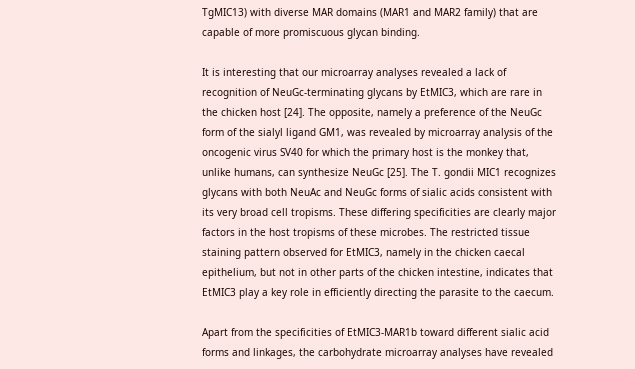TgMIC13) with diverse MAR domains (MAR1 and MAR2 family) that are capable of more promiscuous glycan binding.

It is interesting that our microarray analyses revealed a lack of recognition of NeuGc-terminating glycans by EtMIC3, which are rare in the chicken host [24]. The opposite, namely a preference of the NeuGc form of the sialyl ligand GM1, was revealed by microarray analysis of the oncogenic virus SV40 for which the primary host is the monkey that, unlike humans, can synthesize NeuGc [25]. The T. gondii MIC1 recognizes glycans with both NeuAc and NeuGc forms of sialic acids consistent with its very broad cell tropisms. These differing specificities are clearly major factors in the host tropisms of these microbes. The restricted tissue staining pattern observed for EtMIC3, namely in the chicken caecal epithelium, but not in other parts of the chicken intestine, indicates that EtMIC3 play a key role in efficiently directing the parasite to the caecum.

Apart from the specificities of EtMIC3-MAR1b toward different sialic acid forms and linkages, the carbohydrate microarray analyses have revealed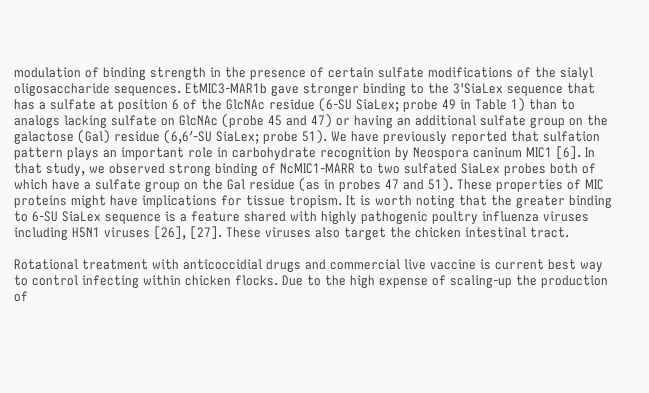modulation of binding strength in the presence of certain sulfate modifications of the sialyl oligosaccharide sequences. EtMIC3-MAR1b gave stronger binding to the 3'SiaLex sequence that has a sulfate at position 6 of the GlcNAc residue (6-SU SiaLex; probe 49 in Table 1) than to analogs lacking sulfate on GlcNAc (probe 45 and 47) or having an additional sulfate group on the galactose (Gal) residue (6,6′-SU SiaLex; probe 51). We have previously reported that sulfation pattern plays an important role in carbohydrate recognition by Neospora caninum MIC1 [6]. In that study, we observed strong binding of NcMIC1-MARR to two sulfated SiaLex probes both of which have a sulfate group on the Gal residue (as in probes 47 and 51). These properties of MIC proteins might have implications for tissue tropism. It is worth noting that the greater binding to 6-SU SiaLex sequence is a feature shared with highly pathogenic poultry influenza viruses including H5N1 viruses [26], [27]. These viruses also target the chicken intestinal tract.

Rotational treatment with anticoccidial drugs and commercial live vaccine is current best way to control infecting within chicken flocks. Due to the high expense of scaling-up the production of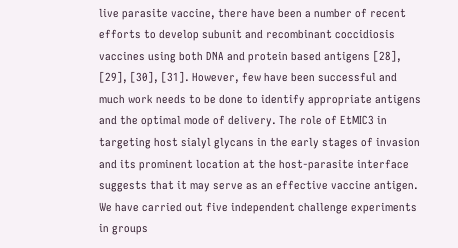live parasite vaccine, there have been a number of recent efforts to develop subunit and recombinant coccidiosis vaccines using both DNA and protein based antigens [28], [29], [30], [31]. However, few have been successful and much work needs to be done to identify appropriate antigens and the optimal mode of delivery. The role of EtMIC3 in targeting host sialyl glycans in the early stages of invasion and its prominent location at the host-parasite interface suggests that it may serve as an effective vaccine antigen. We have carried out five independent challenge experiments in groups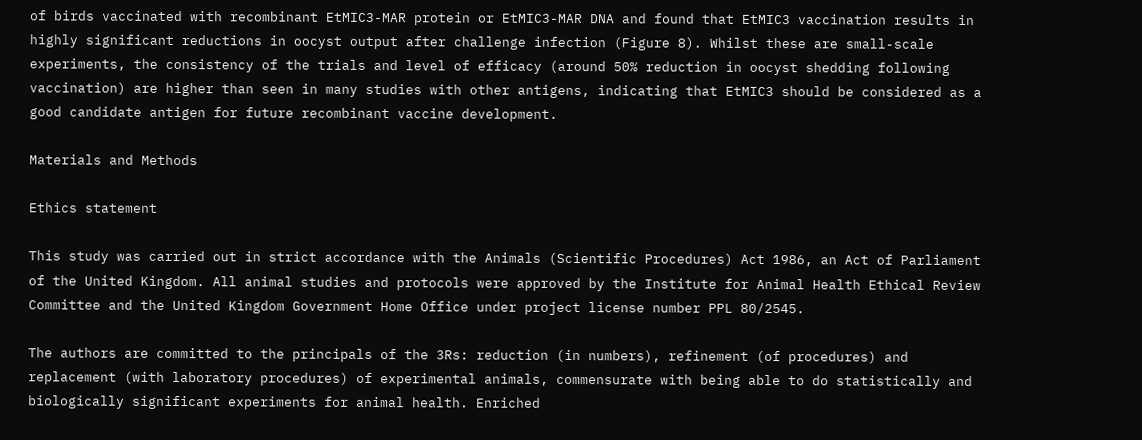of birds vaccinated with recombinant EtMIC3-MAR protein or EtMIC3-MAR DNA and found that EtMIC3 vaccination results in highly significant reductions in oocyst output after challenge infection (Figure 8). Whilst these are small-scale experiments, the consistency of the trials and level of efficacy (around 50% reduction in oocyst shedding following vaccination) are higher than seen in many studies with other antigens, indicating that EtMIC3 should be considered as a good candidate antigen for future recombinant vaccine development.

Materials and Methods

Ethics statement

This study was carried out in strict accordance with the Animals (Scientific Procedures) Act 1986, an Act of Parliament of the United Kingdom. All animal studies and protocols were approved by the Institute for Animal Health Ethical Review Committee and the United Kingdom Government Home Office under project license number PPL 80/2545.

The authors are committed to the principals of the 3Rs: reduction (in numbers), refinement (of procedures) and replacement (with laboratory procedures) of experimental animals, commensurate with being able to do statistically and biologically significant experiments for animal health. Enriched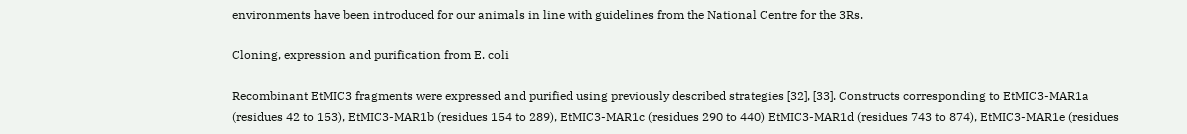environments have been introduced for our animals in line with guidelines from the National Centre for the 3Rs.

Cloning, expression and purification from E. coli

Recombinant EtMIC3 fragments were expressed and purified using previously described strategies [32], [33]. Constructs corresponding to EtMIC3-MAR1a (residues 42 to 153), EtMIC3-MAR1b (residues 154 to 289), EtMIC3-MAR1c (residues 290 to 440) EtMIC3-MAR1d (residues 743 to 874), EtMIC3-MAR1e (residues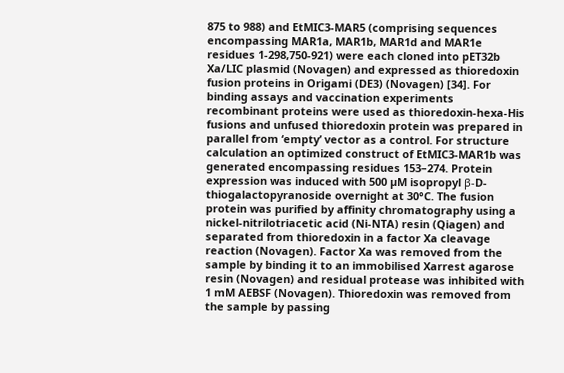875 to 988) and EtMIC3-MAR5 (comprising sequences encompassing MAR1a, MAR1b, MAR1d and MAR1e residues 1-298,750-921) were each cloned into pET32b Xa/LIC plasmid (Novagen) and expressed as thioredoxin fusion proteins in Origami (DE3) (Novagen) [34]. For binding assays and vaccination experiments recombinant proteins were used as thioredoxin-hexa-His fusions and unfused thioredoxin protein was prepared in parallel from ‘empty’ vector as a control. For structure calculation an optimized construct of EtMIC3-MAR1b was generated encompassing residues 153–274. Protein expression was induced with 500 µM isopropyl β-D-thiogalactopyranoside overnight at 30°C. The fusion protein was purified by affinity chromatography using a nickel-nitrilotriacetic acid (Ni-NTA) resin (Qiagen) and separated from thioredoxin in a factor Xa cleavage reaction (Novagen). Factor Xa was removed from the sample by binding it to an immobilised Xarrest agarose resin (Novagen) and residual protease was inhibited with 1 mM AEBSF (Novagen). Thioredoxin was removed from the sample by passing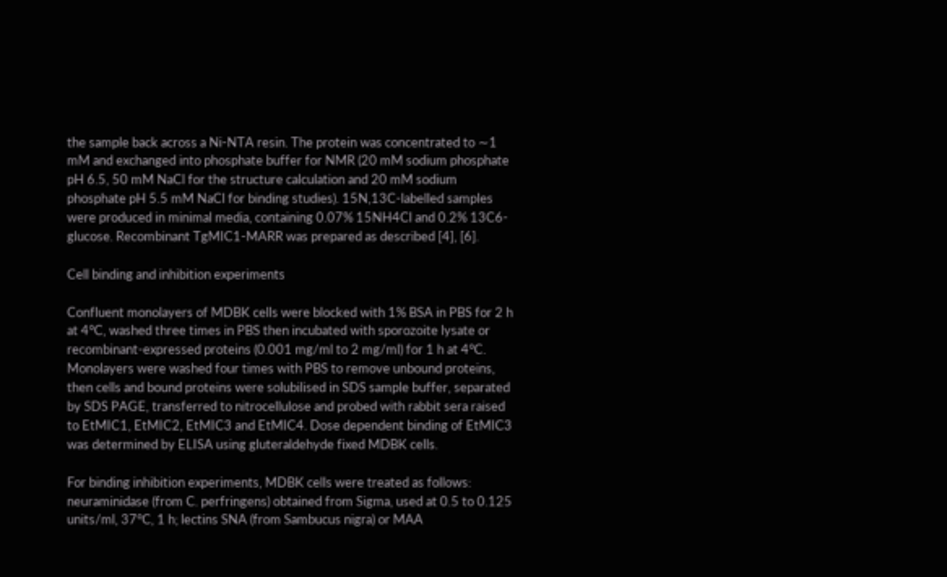the sample back across a Ni-NTA resin. The protein was concentrated to ∼1 mM and exchanged into phosphate buffer for NMR (20 mM sodium phosphate pH 6.5, 50 mM NaCl for the structure calculation and 20 mM sodium phosphate pH 5.5 mM NaCl for binding studies). 15N,13C-labelled samples were produced in minimal media, containing 0.07% 15NH4Cl and 0.2% 13C6-glucose. Recombinant TgMIC1-MARR was prepared as described [4], [6].

Cell binding and inhibition experiments

Confluent monolayers of MDBK cells were blocked with 1% BSA in PBS for 2 h at 4°C, washed three times in PBS then incubated with sporozoite lysate or recombinant-expressed proteins (0.001 mg/ml to 2 mg/ml) for 1 h at 4°C. Monolayers were washed four times with PBS to remove unbound proteins, then cells and bound proteins were solubilised in SDS sample buffer, separated by SDS PAGE, transferred to nitrocellulose and probed with rabbit sera raised to EtMIC1, EtMIC2, EtMIC3 and EtMIC4. Dose dependent binding of EtMIC3 was determined by ELISA using gluteraldehyde fixed MDBK cells.

For binding inhibition experiments, MDBK cells were treated as follows: neuraminidase (from C. perfringens) obtained from Sigma, used at 0.5 to 0.125 units/ml, 37°C, 1 h; lectins SNA (from Sambucus nigra) or MAA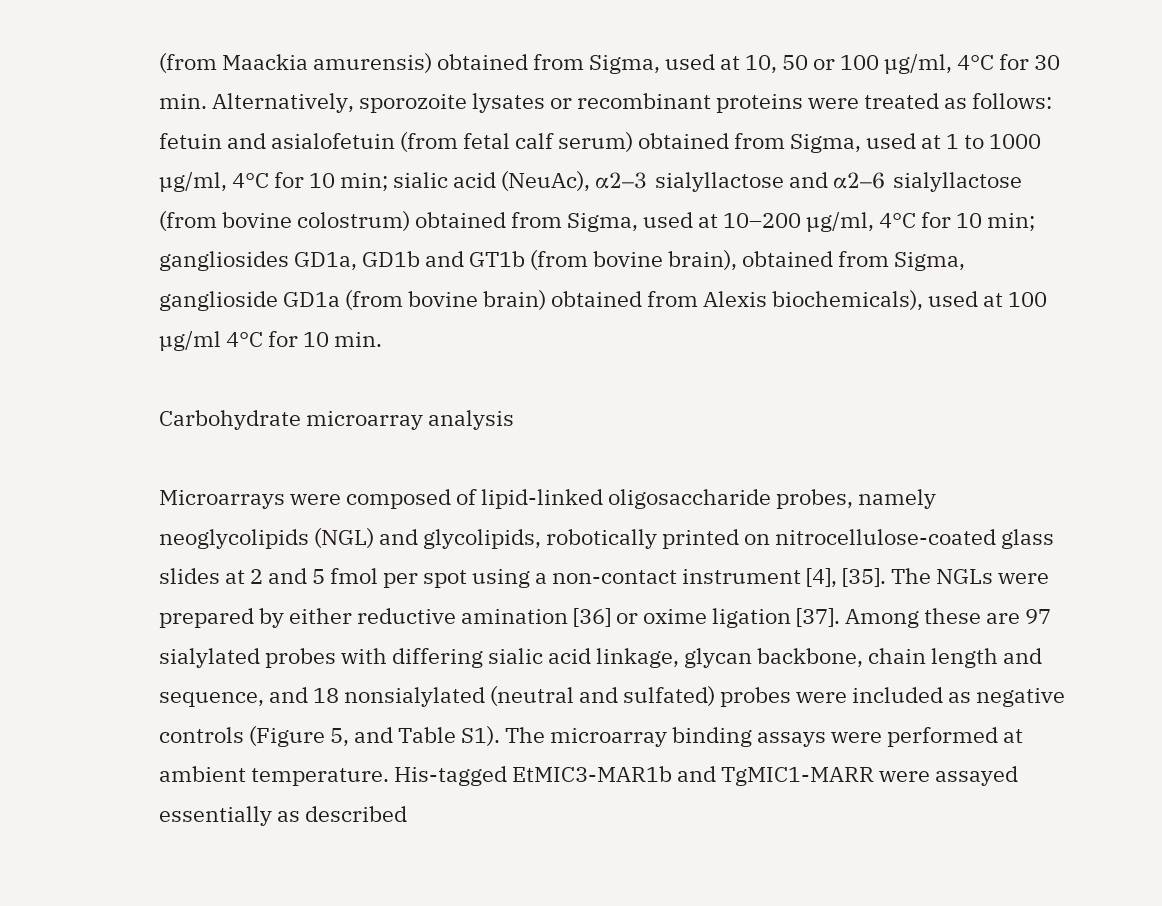(from Maackia amurensis) obtained from Sigma, used at 10, 50 or 100 µg/ml, 4°C for 30 min. Alternatively, sporozoite lysates or recombinant proteins were treated as follows: fetuin and asialofetuin (from fetal calf serum) obtained from Sigma, used at 1 to 1000 µg/ml, 4°C for 10 min; sialic acid (NeuAc), α2–3 sialyllactose and α2–6 sialyllactose (from bovine colostrum) obtained from Sigma, used at 10–200 µg/ml, 4°C for 10 min; gangliosides GD1a, GD1b and GT1b (from bovine brain), obtained from Sigma, ganglioside GD1a (from bovine brain) obtained from Alexis biochemicals), used at 100 µg/ml 4°C for 10 min.

Carbohydrate microarray analysis

Microarrays were composed of lipid-linked oligosaccharide probes, namely neoglycolipids (NGL) and glycolipids, robotically printed on nitrocellulose-coated glass slides at 2 and 5 fmol per spot using a non-contact instrument [4], [35]. The NGLs were prepared by either reductive amination [36] or oxime ligation [37]. Among these are 97 sialylated probes with differing sialic acid linkage, glycan backbone, chain length and sequence, and 18 nonsialylated (neutral and sulfated) probes were included as negative controls (Figure 5, and Table S1). The microarray binding assays were performed at ambient temperature. His-tagged EtMIC3-MAR1b and TgMIC1-MARR were assayed essentially as described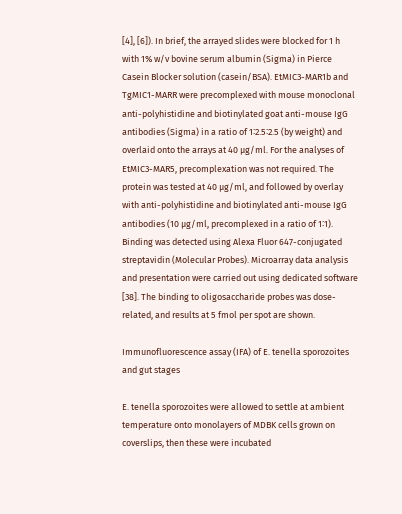[4], [6]). In brief, the arrayed slides were blocked for 1 h with 1% w/v bovine serum albumin (Sigma) in Pierce Casein Blocker solution (casein/BSA). EtMIC3-MAR1b and TgMIC1-MARR were precomplexed with mouse monoclonal anti-polyhistidine and biotinylated goat anti-mouse IgG antibodies (Sigma) in a ratio of 1∶2.5∶2.5 (by weight) and overlaid onto the arrays at 40 µg/ml. For the analyses of EtMIC3-MAR5, precomplexation was not required. The protein was tested at 40 µg/ml, and followed by overlay with anti-polyhistidine and biotinylated anti-mouse IgG antibodies (10 µg/ml, precomplexed in a ratio of 1∶1). Binding was detected using Alexa Fluor 647-conjugated streptavidin (Molecular Probes). Microarray data analysis and presentation were carried out using dedicated software [38]. The binding to oligosaccharide probes was dose-related, and results at 5 fmol per spot are shown.

Immunofluorescence assay (IFA) of E. tenella sporozoites and gut stages

E. tenella sporozoites were allowed to settle at ambient temperature onto monolayers of MDBK cells grown on coverslips, then these were incubated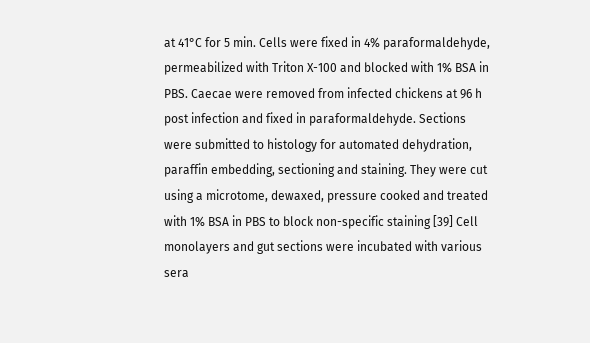at 41°C for 5 min. Cells were fixed in 4% paraformaldehyde, permeabilized with Triton X-100 and blocked with 1% BSA in PBS. Caecae were removed from infected chickens at 96 h post infection and fixed in paraformaldehyde. Sections were submitted to histology for automated dehydration, paraffin embedding, sectioning and staining. They were cut using a microtome, dewaxed, pressure cooked and treated with 1% BSA in PBS to block non-specific staining [39] Cell monolayers and gut sections were incubated with various sera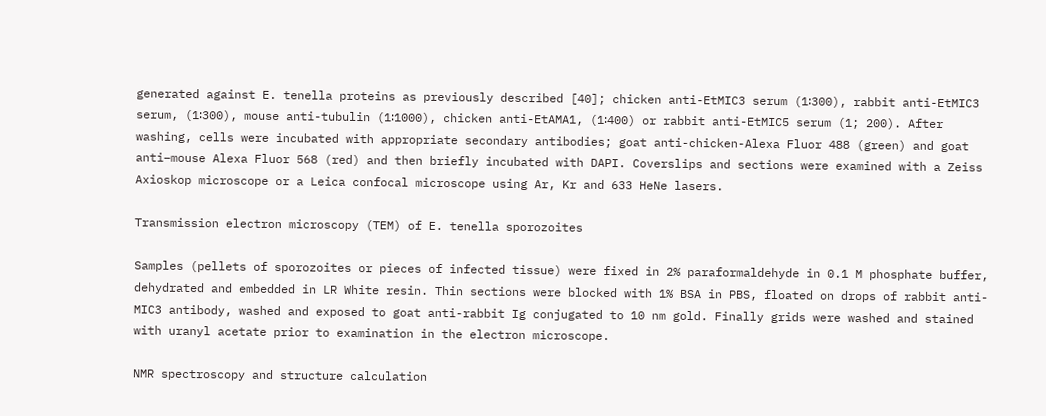generated against E. tenella proteins as previously described [40]; chicken anti-EtMIC3 serum (1∶300), rabbit anti-EtMIC3 serum, (1∶300), mouse anti-tubulin (1∶1000), chicken anti-EtAMA1, (1∶400) or rabbit anti-EtMIC5 serum (1; 200). After washing, cells were incubated with appropriate secondary antibodies; goat anti-chicken-Alexa Fluor 488 (green) and goat anti–mouse Alexa Fluor 568 (red) and then briefly incubated with DAPI. Coverslips and sections were examined with a Zeiss Axioskop microscope or a Leica confocal microscope using Ar, Kr and 633 HeNe lasers.

Transmission electron microscopy (TEM) of E. tenella sporozoites

Samples (pellets of sporozoites or pieces of infected tissue) were fixed in 2% paraformaldehyde in 0.1 M phosphate buffer, dehydrated and embedded in LR White resin. Thin sections were blocked with 1% BSA in PBS, floated on drops of rabbit anti-MIC3 antibody, washed and exposed to goat anti-rabbit Ig conjugated to 10 nm gold. Finally grids were washed and stained with uranyl acetate prior to examination in the electron microscope.

NMR spectroscopy and structure calculation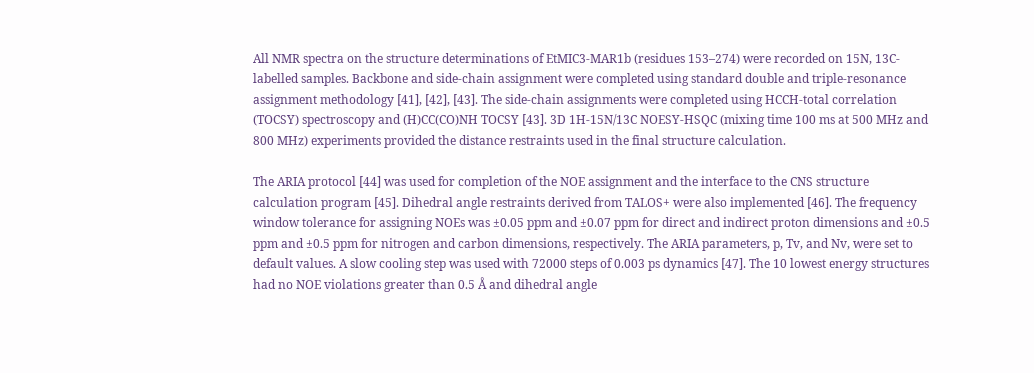All NMR spectra on the structure determinations of EtMIC3-MAR1b (residues 153–274) were recorded on 15N, 13C-labelled samples. Backbone and side-chain assignment were completed using standard double and triple-resonance assignment methodology [41], [42], [43]. The side-chain assignments were completed using HCCH-total correlation (TOCSY) spectroscopy and (H)CC(CO)NH TOCSY [43]. 3D 1H-15N/13C NOESY-HSQC (mixing time 100 ms at 500 MHz and 800 MHz) experiments provided the distance restraints used in the final structure calculation.

The ARIA protocol [44] was used for completion of the NOE assignment and the interface to the CNS structure calculation program [45]. Dihedral angle restraints derived from TALOS+ were also implemented [46]. The frequency window tolerance for assigning NOEs was ±0.05 ppm and ±0.07 ppm for direct and indirect proton dimensions and ±0.5 ppm and ±0.5 ppm for nitrogen and carbon dimensions, respectively. The ARIA parameters, p, Tv, and Nv, were set to default values. A slow cooling step was used with 72000 steps of 0.003 ps dynamics [47]. The 10 lowest energy structures had no NOE violations greater than 0.5 Å and dihedral angle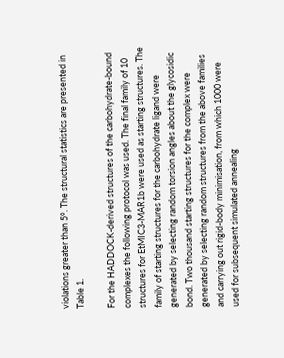violations greater than 5°. The structural statistics are presented in Table 1.

For the HADDOCK-derived structures of the carbohydrate-bound complexes the following protocol was used. The final family of 10 structures for EtMIC3-MAR1b were used as starting structures. The family of starting structures for the carbohydrate ligand were generated by selecting random torsion angles about the glycosidic bond. Two thousand starting structures for the complex were generated by selecting random structures from the above families and carrying out rigid-body minimisation, from which 1000 were used for subsequent simulated annealing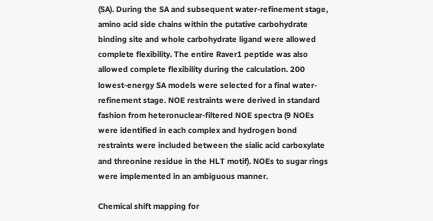(SA). During the SA and subsequent water-refinement stage, amino acid side chains within the putative carbohydrate binding site and whole carbohydrate ligand were allowed complete flexibility. The entire Raver1 peptide was also allowed complete flexibility during the calculation. 200 lowest-energy SA models were selected for a final water-refinement stage. NOE restraints were derived in standard fashion from heteronuclear-filtered NOE spectra (9 NOEs were identified in each complex and hydrogen bond restraints were included between the sialic acid carboxylate and threonine residue in the HLT motif). NOEs to sugar rings were implemented in an ambiguous manner.

Chemical shift mapping for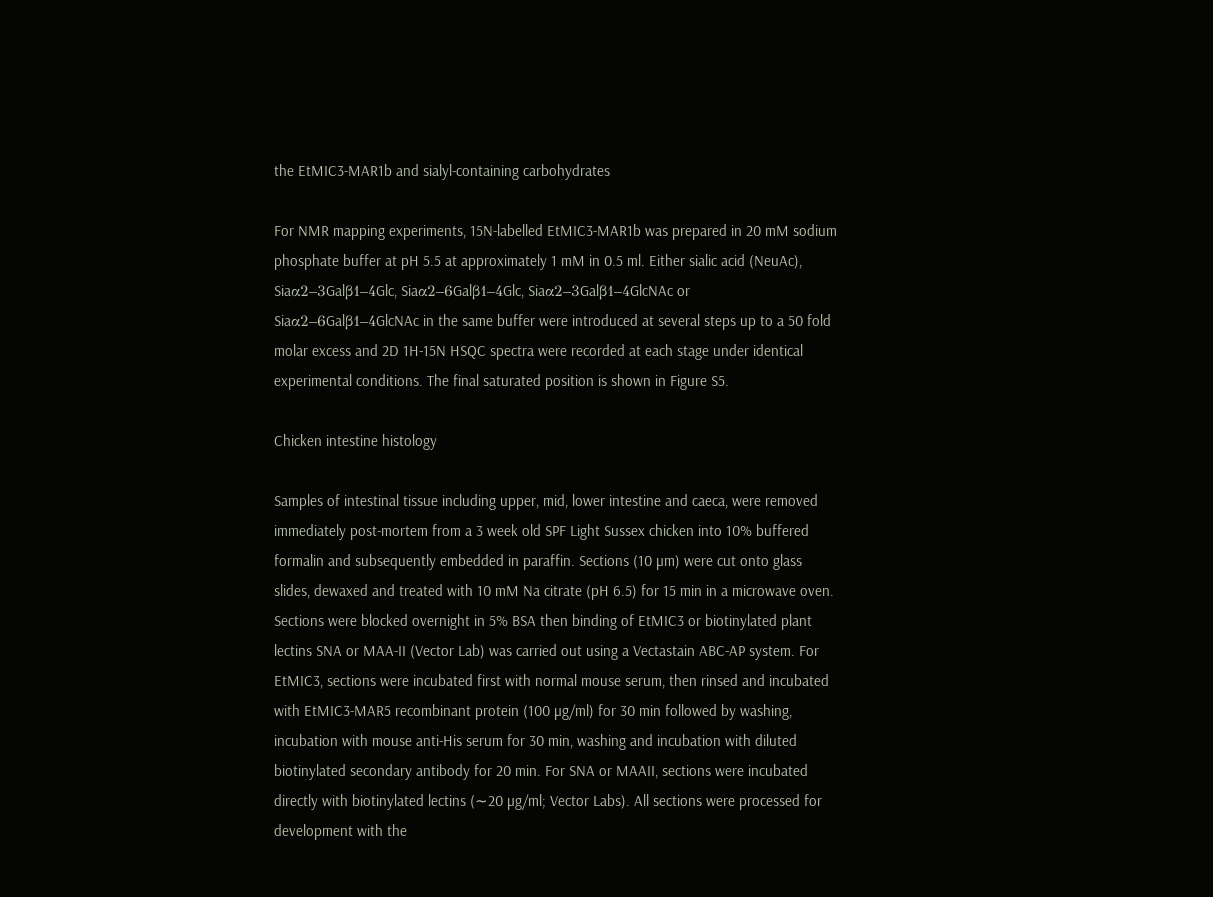the EtMIC3-MAR1b and sialyl-containing carbohydrates

For NMR mapping experiments, 15N-labelled EtMIC3-MAR1b was prepared in 20 mM sodium phosphate buffer at pH 5.5 at approximately 1 mM in 0.5 ml. Either sialic acid (NeuAc), Siaα2–3Galβ1–4Glc, Siaα2–6Galβ1–4Glc, Siaα2–3Galβ1–4GlcNAc or Siaα2–6Galβ1–4GlcNAc in the same buffer were introduced at several steps up to a 50 fold molar excess and 2D 1H-15N HSQC spectra were recorded at each stage under identical experimental conditions. The final saturated position is shown in Figure S5.

Chicken intestine histology

Samples of intestinal tissue including upper, mid, lower intestine and caeca, were removed immediately post-mortem from a 3 week old SPF Light Sussex chicken into 10% buffered formalin and subsequently embedded in paraffin. Sections (10 µm) were cut onto glass slides, dewaxed and treated with 10 mM Na citrate (pH 6.5) for 15 min in a microwave oven. Sections were blocked overnight in 5% BSA then binding of EtMIC3 or biotinylated plant lectins SNA or MAA-II (Vector Lab) was carried out using a Vectastain ABC-AP system. For EtMIC3, sections were incubated first with normal mouse serum, then rinsed and incubated with EtMIC3-MAR5 recombinant protein (100 µg/ml) for 30 min followed by washing, incubation with mouse anti-His serum for 30 min, washing and incubation with diluted biotinylated secondary antibody for 20 min. For SNA or MAAII, sections were incubated directly with biotinylated lectins (∼20 µg/ml; Vector Labs). All sections were processed for development with the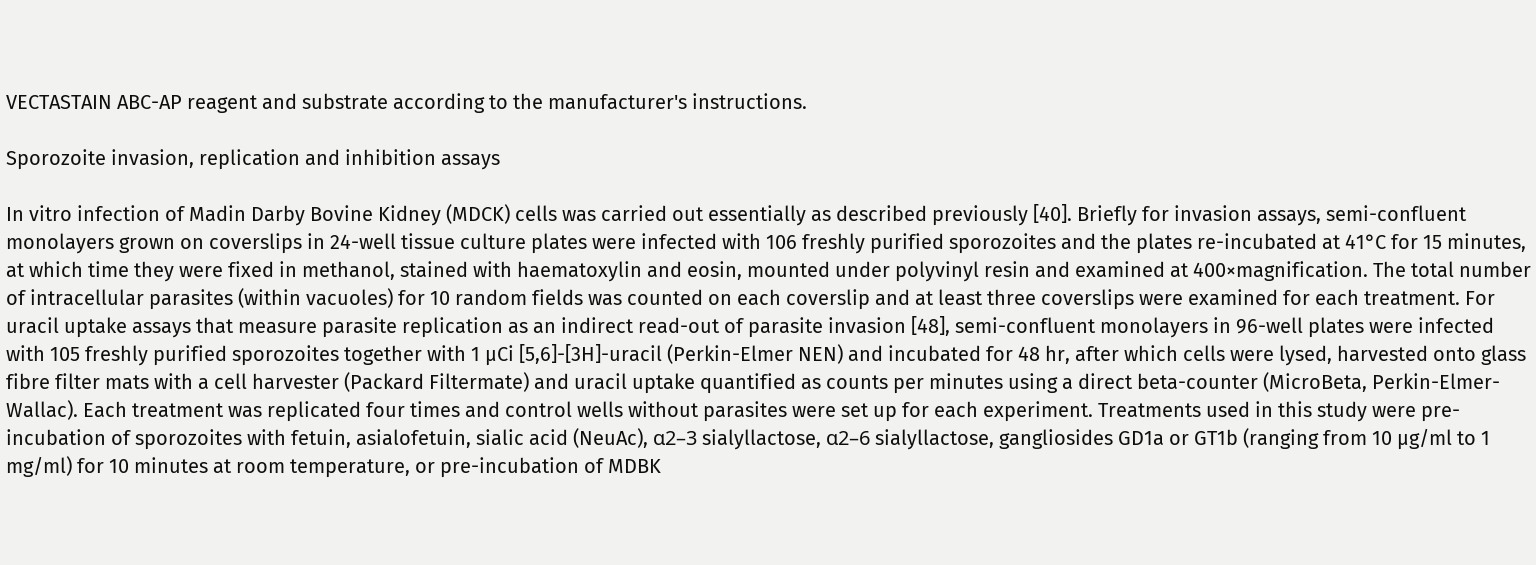VECTASTAIN ABC-AP reagent and substrate according to the manufacturer's instructions.

Sporozoite invasion, replication and inhibition assays

In vitro infection of Madin Darby Bovine Kidney (MDCK) cells was carried out essentially as described previously [40]. Briefly for invasion assays, semi-confluent monolayers grown on coverslips in 24-well tissue culture plates were infected with 106 freshly purified sporozoites and the plates re-incubated at 41°C for 15 minutes, at which time they were fixed in methanol, stained with haematoxylin and eosin, mounted under polyvinyl resin and examined at 400×magnification. The total number of intracellular parasites (within vacuoles) for 10 random fields was counted on each coverslip and at least three coverslips were examined for each treatment. For uracil uptake assays that measure parasite replication as an indirect read-out of parasite invasion [48], semi-confluent monolayers in 96-well plates were infected with 105 freshly purified sporozoites together with 1 µCi [5,6]-[3H]-uracil (Perkin-Elmer NEN) and incubated for 48 hr, after which cells were lysed, harvested onto glass fibre filter mats with a cell harvester (Packard Filtermate) and uracil uptake quantified as counts per minutes using a direct beta-counter (MicroBeta, Perkin-Elmer-Wallac). Each treatment was replicated four times and control wells without parasites were set up for each experiment. Treatments used in this study were pre-incubation of sporozoites with fetuin, asialofetuin, sialic acid (NeuAc), α2–3 sialyllactose, α2–6 sialyllactose, gangliosides GD1a or GT1b (ranging from 10 µg/ml to 1 mg/ml) for 10 minutes at room temperature, or pre-incubation of MDBK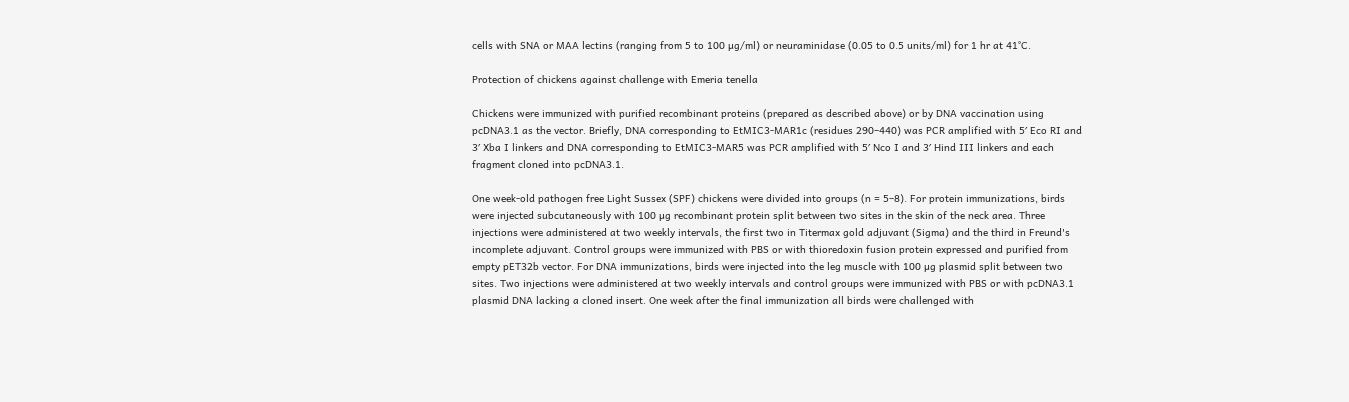cells with SNA or MAA lectins (ranging from 5 to 100 µg/ml) or neuraminidase (0.05 to 0.5 units/ml) for 1 hr at 41°C.

Protection of chickens against challenge with Emeria tenella

Chickens were immunized with purified recombinant proteins (prepared as described above) or by DNA vaccination using pcDNA3.1 as the vector. Briefly, DNA corresponding to EtMIC3-MAR1c (residues 290–440) was PCR amplified with 5′ Eco RI and 3′ Xba I linkers and DNA corresponding to EtMIC3-MAR5 was PCR amplified with 5′ Nco I and 3′ Hind III linkers and each fragment cloned into pcDNA3.1.

One week-old pathogen free Light Sussex (SPF) chickens were divided into groups (n = 5–8). For protein immunizations, birds were injected subcutaneously with 100 µg recombinant protein split between two sites in the skin of the neck area. Three injections were administered at two weekly intervals, the first two in Titermax gold adjuvant (Sigma) and the third in Freund's incomplete adjuvant. Control groups were immunized with PBS or with thioredoxin fusion protein expressed and purified from empty pET32b vector. For DNA immunizations, birds were injected into the leg muscle with 100 µg plasmid split between two sites. Two injections were administered at two weekly intervals and control groups were immunized with PBS or with pcDNA3.1 plasmid DNA lacking a cloned insert. One week after the final immunization all birds were challenged with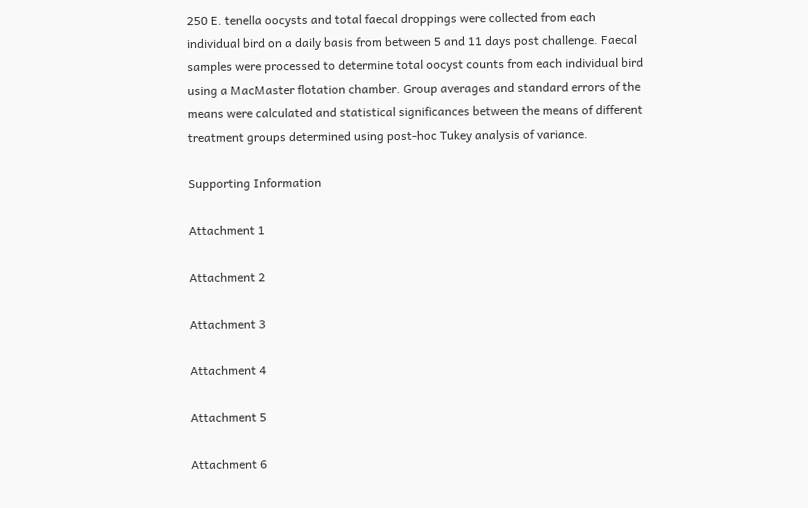250 E. tenella oocysts and total faecal droppings were collected from each individual bird on a daily basis from between 5 and 11 days post challenge. Faecal samples were processed to determine total oocyst counts from each individual bird using a MacMaster flotation chamber. Group averages and standard errors of the means were calculated and statistical significances between the means of different treatment groups determined using post-hoc Tukey analysis of variance.

Supporting Information

Attachment 1

Attachment 2

Attachment 3

Attachment 4

Attachment 5

Attachment 6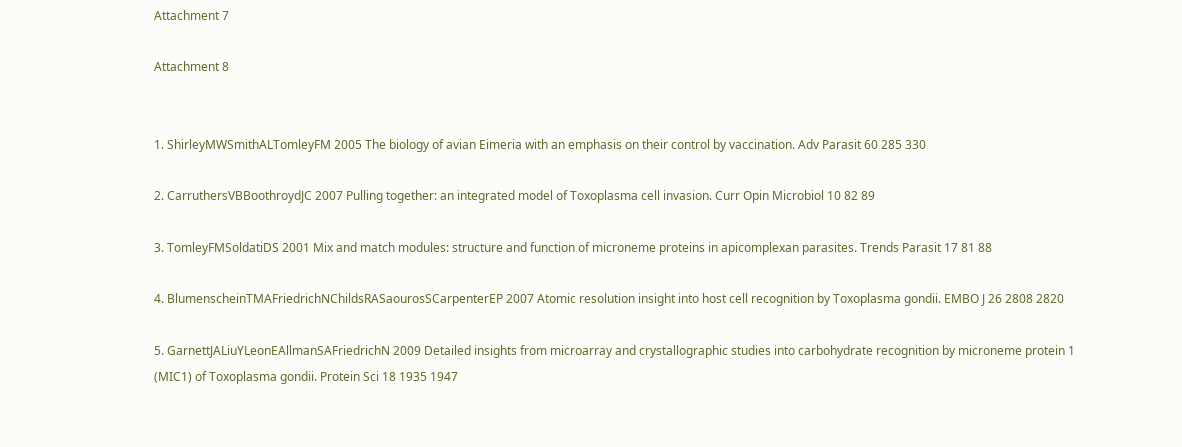Attachment 7

Attachment 8


1. ShirleyMWSmithALTomleyFM 2005 The biology of avian Eimeria with an emphasis on their control by vaccination. Adv Parasit 60 285 330

2. CarruthersVBBoothroydJC 2007 Pulling together: an integrated model of Toxoplasma cell invasion. Curr Opin Microbiol 10 82 89

3. TomleyFMSoldatiDS 2001 Mix and match modules: structure and function of microneme proteins in apicomplexan parasites. Trends Parasit 17 81 88

4. BlumenscheinTMAFriedrichNChildsRASaourosSCarpenterEP 2007 Atomic resolution insight into host cell recognition by Toxoplasma gondii. EMBO J 26 2808 2820

5. GarnettJALiuYLeonEAllmanSAFriedrichN 2009 Detailed insights from microarray and crystallographic studies into carbohydrate recognition by microneme protein 1 (MIC1) of Toxoplasma gondii. Protein Sci 18 1935 1947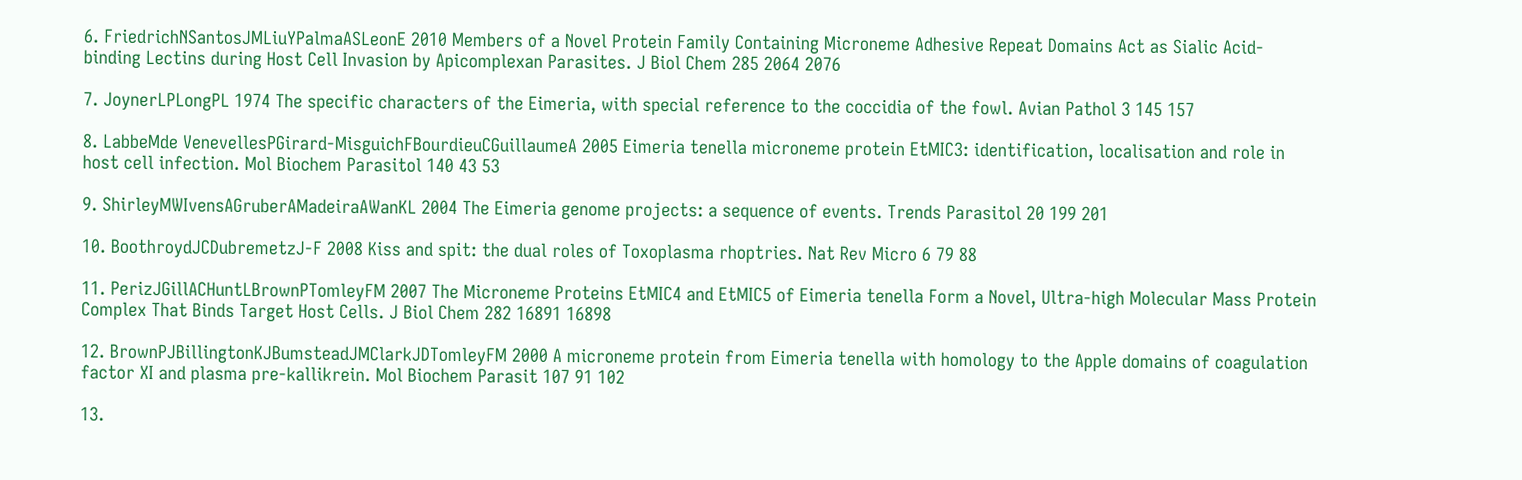6. FriedrichNSantosJMLiuYPalmaASLeonE 2010 Members of a Novel Protein Family Containing Microneme Adhesive Repeat Domains Act as Sialic Acid-binding Lectins during Host Cell Invasion by Apicomplexan Parasites. J Biol Chem 285 2064 2076

7. JoynerLPLongPL 1974 The specific characters of the Eimeria, with special reference to the coccidia of the fowl. Avian Pathol 3 145 157

8. LabbeMde VenevellesPGirard-MisguichFBourdieuCGuillaumeA 2005 Eimeria tenella microneme protein EtMIC3: identification, localisation and role in host cell infection. Mol Biochem Parasitol 140 43 53

9. ShirleyMWIvensAGruberAMadeiraAWanKL 2004 The Eimeria genome projects: a sequence of events. Trends Parasitol 20 199 201

10. BoothroydJCDubremetzJ-F 2008 Kiss and spit: the dual roles of Toxoplasma rhoptries. Nat Rev Micro 6 79 88

11. PerizJGillACHuntLBrownPTomleyFM 2007 The Microneme Proteins EtMIC4 and EtMIC5 of Eimeria tenella Form a Novel, Ultra-high Molecular Mass Protein Complex That Binds Target Host Cells. J Biol Chem 282 16891 16898

12. BrownPJBillingtonKJBumsteadJMClarkJDTomleyFM 2000 A microneme protein from Eimeria tenella with homology to the Apple domains of coagulation factor XI and plasma pre-kallikrein. Mol Biochem Parasit 107 91 102

13.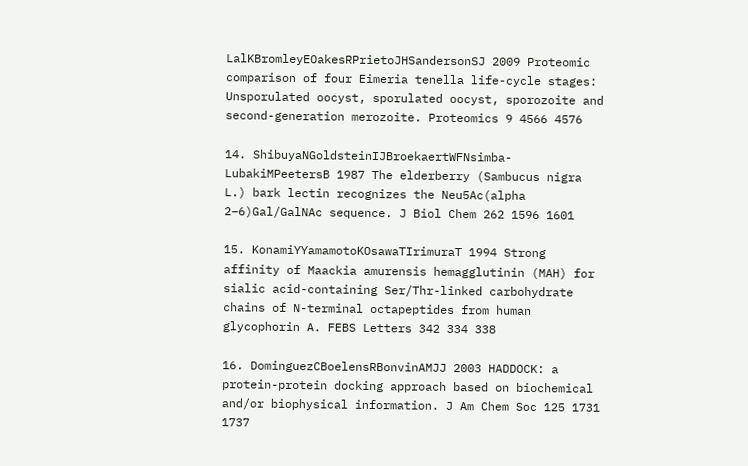LalKBromleyEOakesRPrietoJHSandersonSJ 2009 Proteomic comparison of four Eimeria tenella life-cycle stages: Unsporulated oocyst, sporulated oocyst, sporozoite and second-generation merozoite. Proteomics 9 4566 4576

14. ShibuyaNGoldsteinIJBroekaertWFNsimba-LubakiMPeetersB 1987 The elderberry (Sambucus nigra L.) bark lectin recognizes the Neu5Ac(alpha 2–6)Gal/GalNAc sequence. J Biol Chem 262 1596 1601

15. KonamiYYamamotoKOsawaTIrimuraT 1994 Strong affinity of Maackia amurensis hemagglutinin (MAH) for sialic acid-containing Ser/Thr-linked carbohydrate chains of N-terminal octapeptides from human glycophorin A. FEBS Letters 342 334 338

16. DominguezCBoelensRBonvinAMJJ 2003 HADDOCK: a protein-protein docking approach based on biochemical and/or biophysical information. J Am Chem Soc 125 1731 1737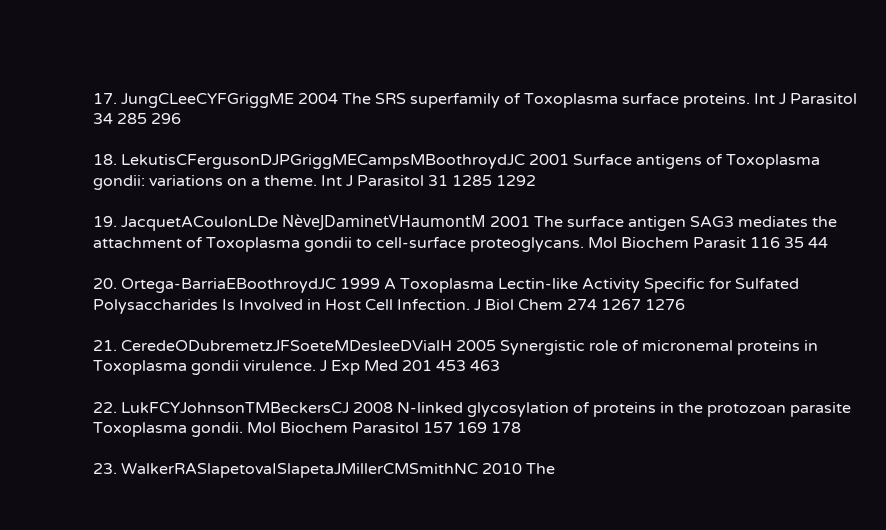17. JungCLeeCYFGriggME 2004 The SRS superfamily of Toxoplasma surface proteins. Int J Parasitol 34 285 296

18. LekutisCFergusonDJPGriggMECampsMBoothroydJC 2001 Surface antigens of Toxoplasma gondii: variations on a theme. Int J Parasitol 31 1285 1292

19. JacquetACoulonLDe NèveJDaminetVHaumontM 2001 The surface antigen SAG3 mediates the attachment of Toxoplasma gondii to cell-surface proteoglycans. Mol Biochem Parasit 116 35 44

20. Ortega-BarriaEBoothroydJC 1999 A Toxoplasma Lectin-like Activity Specific for Sulfated Polysaccharides Is Involved in Host Cell Infection. J Biol Chem 274 1267 1276

21. CeredeODubremetzJFSoeteMDesleeDVialH 2005 Synergistic role of micronemal proteins in Toxoplasma gondii virulence. J Exp Med 201 453 463

22. LukFCYJohnsonTMBeckersCJ 2008 N-linked glycosylation of proteins in the protozoan parasite Toxoplasma gondii. Mol Biochem Parasitol 157 169 178

23. WalkerRASlapetovaISlapetaJMillerCMSmithNC 2010 The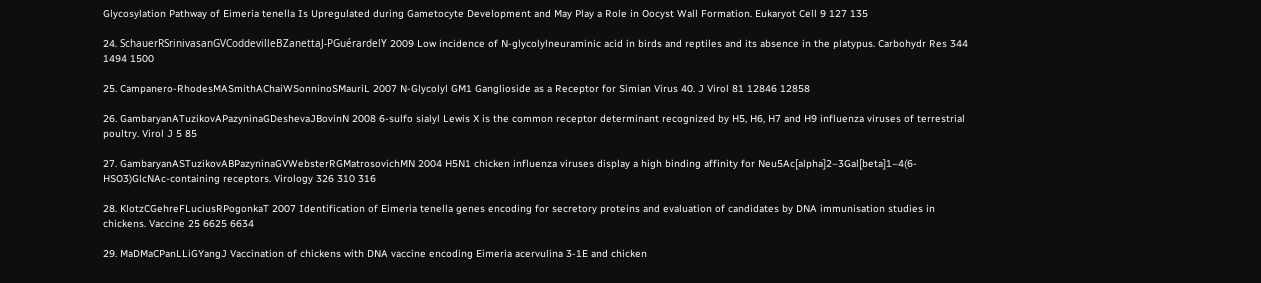Glycosylation Pathway of Eimeria tenella Is Upregulated during Gametocyte Development and May Play a Role in Oocyst Wall Formation. Eukaryot Cell 9 127 135

24. SchauerRSrinivasanGVCoddevilleBZanettaJ-PGuérardelY 2009 Low incidence of N-glycolylneuraminic acid in birds and reptiles and its absence in the platypus. Carbohydr Res 344 1494 1500

25. Campanero-RhodesMASmithAChaiWSonninoSMauriL 2007 N-Glycolyl GM1 Ganglioside as a Receptor for Simian Virus 40. J Virol 81 12846 12858

26. GambaryanATuzikovAPazyninaGDeshevaJBovinN 2008 6-sulfo sialyl Lewis X is the common receptor determinant recognized by H5, H6, H7 and H9 influenza viruses of terrestrial poultry. Virol J 5 85

27. GambaryanASTuzikovABPazyninaGVWebsterRGMatrosovichMN 2004 H5N1 chicken influenza viruses display a high binding affinity for Neu5Ac[alpha]2–3Gal[beta]1–4(6-HSO3)GlcNAc-containing receptors. Virology 326 310 316

28. KlotzCGehreFLuciusRPogonkaT 2007 Identification of Eimeria tenella genes encoding for secretory proteins and evaluation of candidates by DNA immunisation studies in chickens. Vaccine 25 6625 6634

29. MaDMaCPanLLiGYangJ Vaccination of chickens with DNA vaccine encoding Eimeria acervulina 3-1E and chicken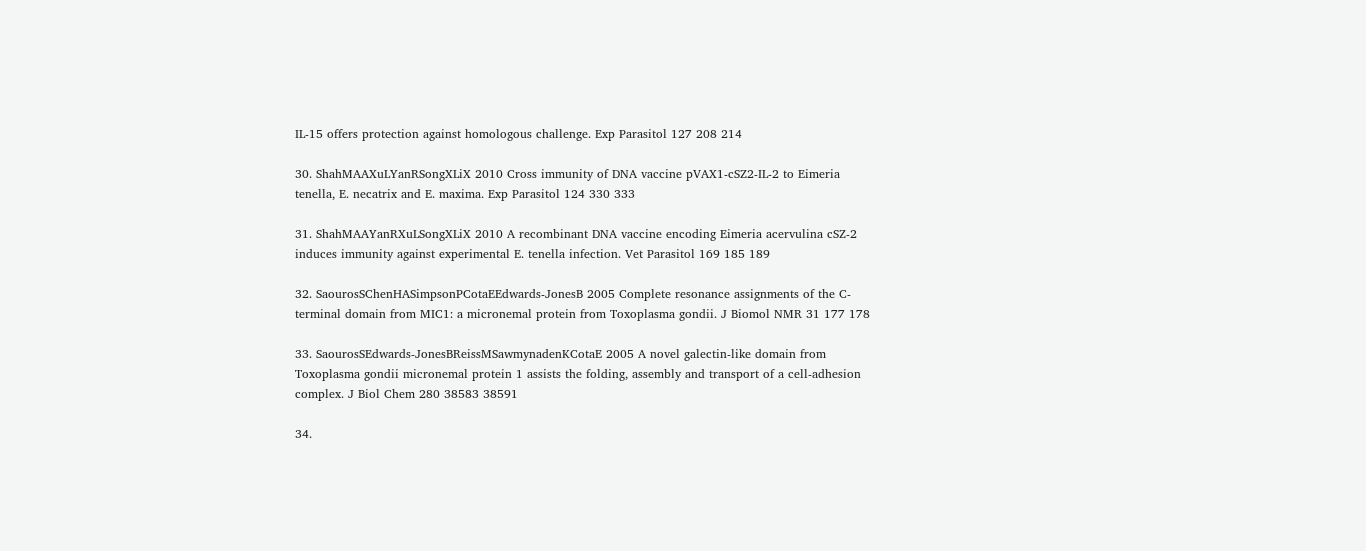IL-15 offers protection against homologous challenge. Exp Parasitol 127 208 214

30. ShahMAAXuLYanRSongXLiX 2010 Cross immunity of DNA vaccine pVAX1-cSZ2-IL-2 to Eimeria tenella, E. necatrix and E. maxima. Exp Parasitol 124 330 333

31. ShahMAAYanRXuLSongXLiX 2010 A recombinant DNA vaccine encoding Eimeria acervulina cSZ-2 induces immunity against experimental E. tenella infection. Vet Parasitol 169 185 189

32. SaourosSChenHASimpsonPCotaEEdwards-JonesB 2005 Complete resonance assignments of the C-terminal domain from MIC1: a micronemal protein from Toxoplasma gondii. J Biomol NMR 31 177 178

33. SaourosSEdwards-JonesBReissMSawmynadenKCotaE 2005 A novel galectin-like domain from Toxoplasma gondii micronemal protein 1 assists the folding, assembly and transport of a cell-adhesion complex. J Biol Chem 280 38583 38591

34.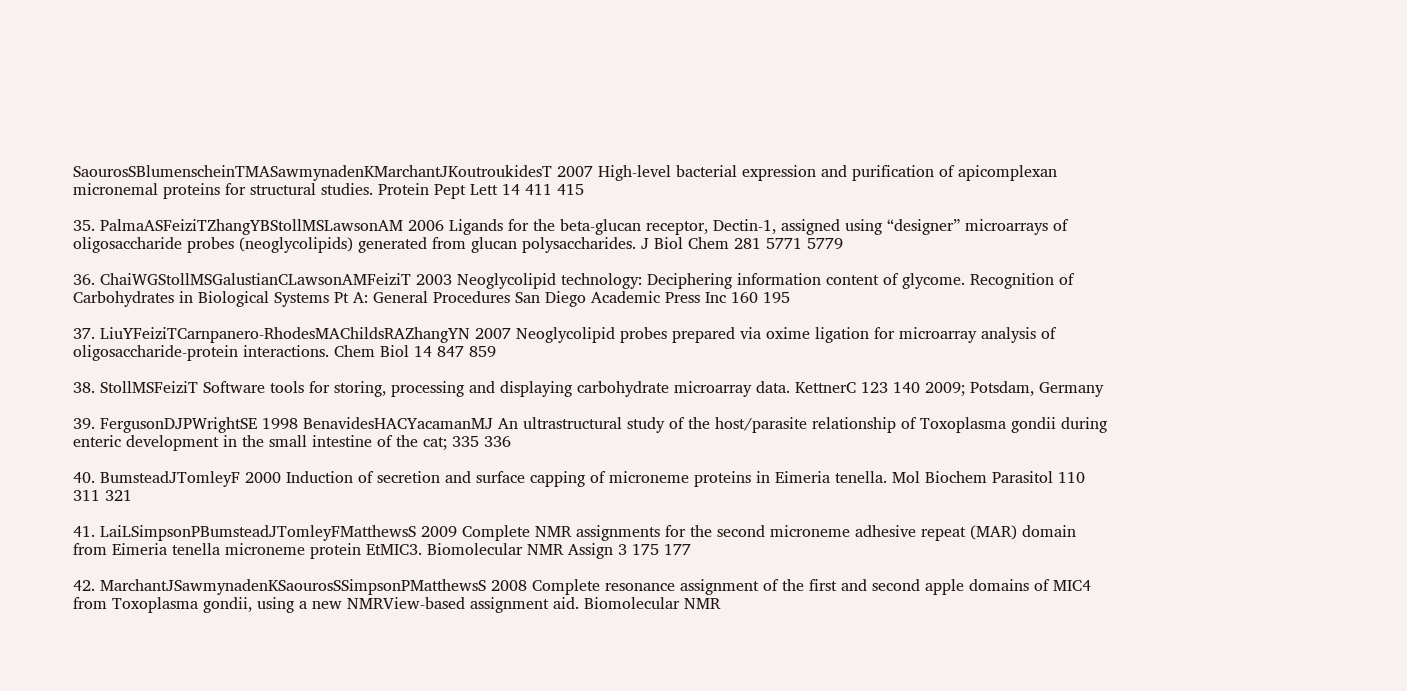SaourosSBlumenscheinTMASawmynadenKMarchantJKoutroukidesT 2007 High-level bacterial expression and purification of apicomplexan micronemal proteins for structural studies. Protein Pept Lett 14 411 415

35. PalmaASFeiziTZhangYBStollMSLawsonAM 2006 Ligands for the beta-glucan receptor, Dectin-1, assigned using “designer” microarrays of oligosaccharide probes (neoglycolipids) generated from glucan polysaccharides. J Biol Chem 281 5771 5779

36. ChaiWGStollMSGalustianCLawsonAMFeiziT 2003 Neoglycolipid technology: Deciphering information content of glycome. Recognition of Carbohydrates in Biological Systems Pt A: General Procedures San Diego Academic Press Inc 160 195

37. LiuYFeiziTCarnpanero-RhodesMAChildsRAZhangYN 2007 Neoglycolipid probes prepared via oxime ligation for microarray analysis of oligosaccharide-protein interactions. Chem Biol 14 847 859

38. StollMSFeiziT Software tools for storing, processing and displaying carbohydrate microarray data. KettnerC 123 140 2009; Potsdam, Germany

39. FergusonDJPWrightSE 1998 BenavidesHACYacamanMJ An ultrastructural study of the host/parasite relationship of Toxoplasma gondii during enteric development in the small intestine of the cat; 335 336

40. BumsteadJTomleyF 2000 Induction of secretion and surface capping of microneme proteins in Eimeria tenella. Mol Biochem Parasitol 110 311 321

41. LaiLSimpsonPBumsteadJTomleyFMatthewsS 2009 Complete NMR assignments for the second microneme adhesive repeat (MAR) domain from Eimeria tenella microneme protein EtMIC3. Biomolecular NMR Assign 3 175 177

42. MarchantJSawmynadenKSaourosSSimpsonPMatthewsS 2008 Complete resonance assignment of the first and second apple domains of MIC4 from Toxoplasma gondii, using a new NMRView-based assignment aid. Biomolecular NMR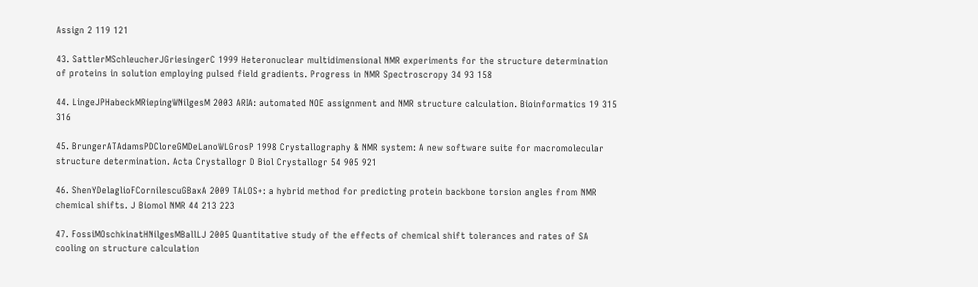Assign 2 119 121

43. SattlerMSchleucherJGriesingerC 1999 Heteronuclear multidimensional NMR experiments for the structure determination of proteins in solution employing pulsed field gradients. Progress in NMR Spectroscropy 34 93 158

44. LingeJPHabeckMRiepingWNilgesM 2003 ARIA: automated NOE assignment and NMR structure calculation. Bioinformatics 19 315 316

45. BrungerATAdamsPDCloreGMDeLanoWLGrosP 1998 Crystallography & NMR system: A new software suite for macromolecular structure determination. Acta Crystallogr D Biol Crystallogr 54 905 921

46. ShenYDelaglioFCornilescuGBaxA 2009 TALOS+: a hybrid method for predicting protein backbone torsion angles from NMR chemical shifts. J Biomol NMR 44 213 223

47. FossiMOschkinatHNilgesMBallLJ 2005 Quantitative study of the effects of chemical shift tolerances and rates of SA cooling on structure calculation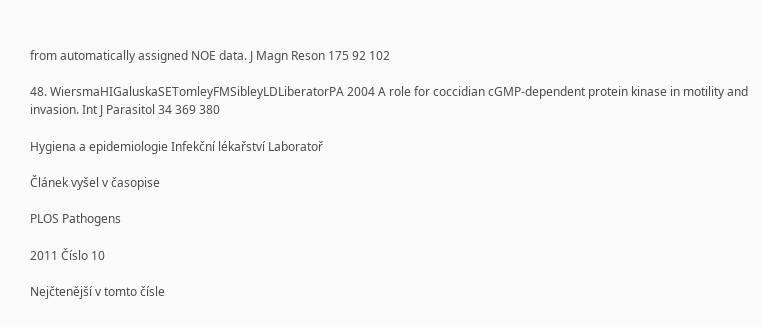from automatically assigned NOE data. J Magn Reson 175 92 102

48. WiersmaHIGaluskaSETomleyFMSibleyLDLiberatorPA 2004 A role for coccidian cGMP-dependent protein kinase in motility and invasion. Int J Parasitol 34 369 380

Hygiena a epidemiologie Infekční lékařství Laboratoř

Článek vyšel v časopise

PLOS Pathogens

2011 Číslo 10

Nejčtenější v tomto čísle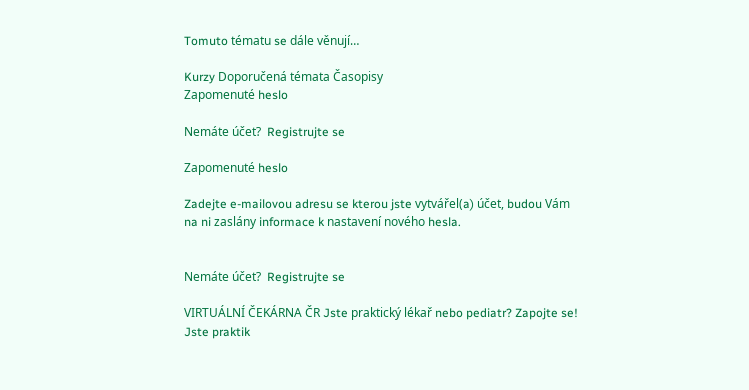Tomuto tématu se dále věnují…

Kurzy Doporučená témata Časopisy
Zapomenuté heslo

Nemáte účet?  Registrujte se

Zapomenuté heslo

Zadejte e-mailovou adresu se kterou jste vytvářel(a) účet, budou Vám na ni zaslány informace k nastavení nového hesla.


Nemáte účet?  Registrujte se

VIRTUÁLNÍ ČEKÁRNA ČR Jste praktický lékař nebo pediatr? Zapojte se! Jste praktik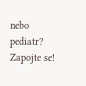nebo pediatr? Zapojte se!